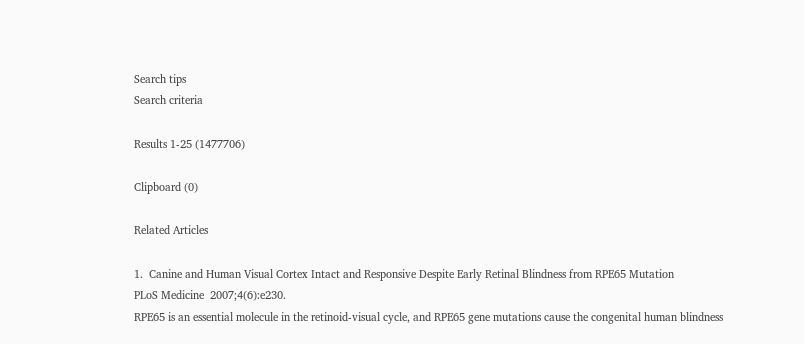Search tips
Search criteria

Results 1-25 (1477706)

Clipboard (0)

Related Articles

1.  Canine and Human Visual Cortex Intact and Responsive Despite Early Retinal Blindness from RPE65 Mutation
PLoS Medicine  2007;4(6):e230.
RPE65 is an essential molecule in the retinoid-visual cycle, and RPE65 gene mutations cause the congenital human blindness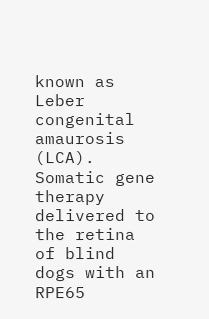known as Leber congenital amaurosis (LCA). Somatic gene therapy delivered to the retina of blind dogs with an RPE65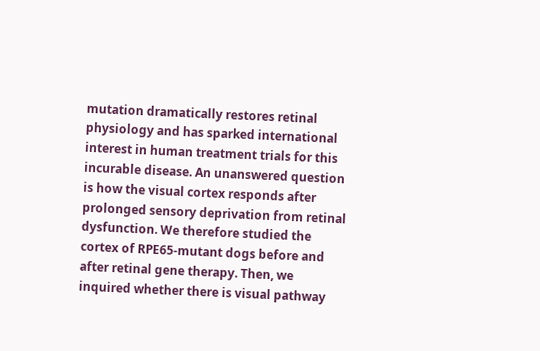mutation dramatically restores retinal physiology and has sparked international interest in human treatment trials for this incurable disease. An unanswered question is how the visual cortex responds after prolonged sensory deprivation from retinal dysfunction. We therefore studied the cortex of RPE65-mutant dogs before and after retinal gene therapy. Then, we inquired whether there is visual pathway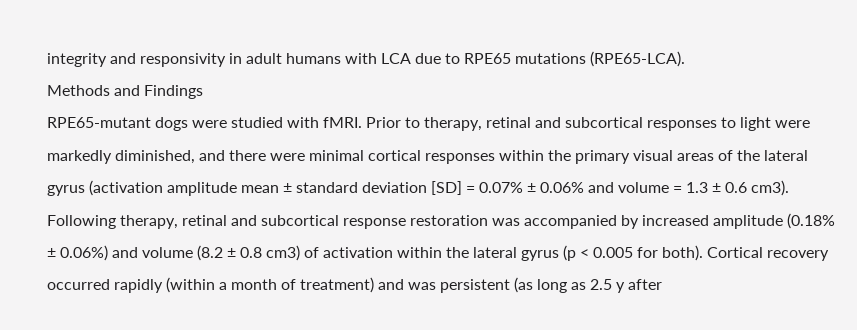integrity and responsivity in adult humans with LCA due to RPE65 mutations (RPE65-LCA).
Methods and Findings
RPE65-mutant dogs were studied with fMRI. Prior to therapy, retinal and subcortical responses to light were markedly diminished, and there were minimal cortical responses within the primary visual areas of the lateral gyrus (activation amplitude mean ± standard deviation [SD] = 0.07% ± 0.06% and volume = 1.3 ± 0.6 cm3). Following therapy, retinal and subcortical response restoration was accompanied by increased amplitude (0.18% ± 0.06%) and volume (8.2 ± 0.8 cm3) of activation within the lateral gyrus (p < 0.005 for both). Cortical recovery occurred rapidly (within a month of treatment) and was persistent (as long as 2.5 y after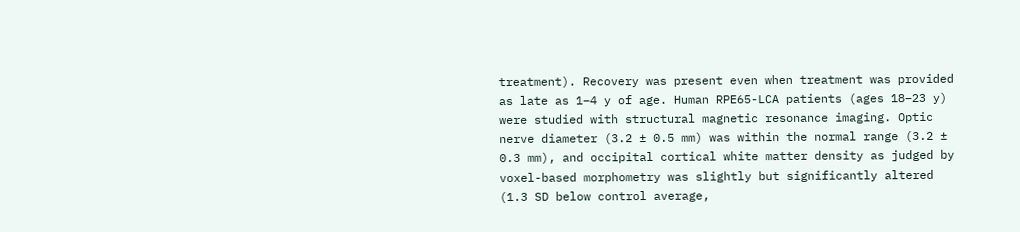treatment). Recovery was present even when treatment was provided as late as 1–4 y of age. Human RPE65-LCA patients (ages 18–23 y) were studied with structural magnetic resonance imaging. Optic nerve diameter (3.2 ± 0.5 mm) was within the normal range (3.2 ± 0.3 mm), and occipital cortical white matter density as judged by voxel-based morphometry was slightly but significantly altered (1.3 SD below control average,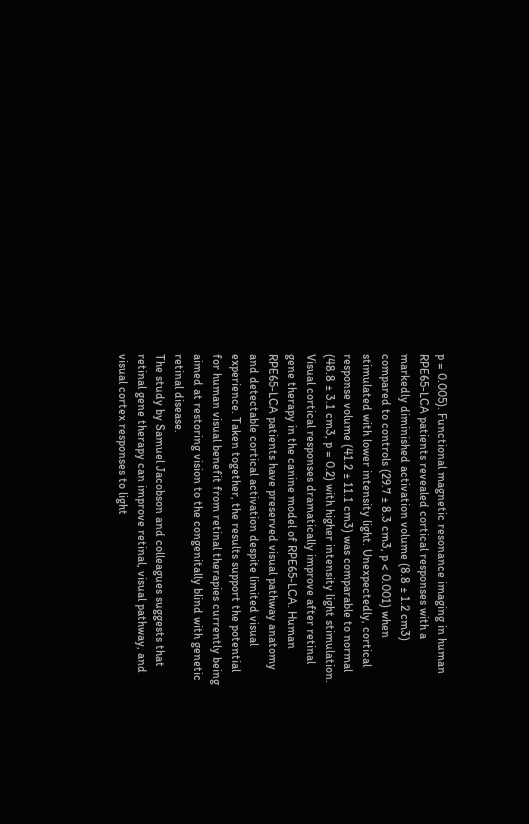p = 0.005). Functional magnetic resonance imaging in human RPE65-LCA patients revealed cortical responses with a markedly diminished activation volume (8.8 ± 1.2 cm3) compared to controls (29.7 ± 8.3 cm3, p < 0.001) when stimulated with lower intensity light. Unexpectedly, cortical response volume (41.2 ± 11.1 cm3) was comparable to normal (48.8 ± 3.1 cm3, p = 0.2) with higher intensity light stimulation.
Visual cortical responses dramatically improve after retinal gene therapy in the canine model of RPE65-LCA. Human RPE65-LCA patients have preserved visual pathway anatomy and detectable cortical activation despite limited visual experience. Taken together, the results support the potential for human visual benefit from retinal therapies currently being aimed at restoring vision to the congenitally blind with genetic retinal disease.
The study by Samuel Jacobson and colleagues suggests that retinal gene therapy can improve retinal, visual pathway, and visual cortex responses to light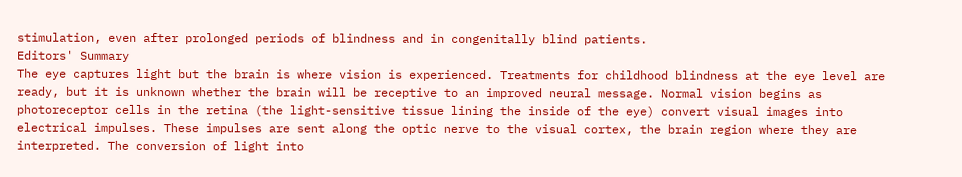stimulation, even after prolonged periods of blindness and in congenitally blind patients.
Editors' Summary
The eye captures light but the brain is where vision is experienced. Treatments for childhood blindness at the eye level are ready, but it is unknown whether the brain will be receptive to an improved neural message. Normal vision begins as photoreceptor cells in the retina (the light-sensitive tissue lining the inside of the eye) convert visual images into electrical impulses. These impulses are sent along the optic nerve to the visual cortex, the brain region where they are interpreted. The conversion of light into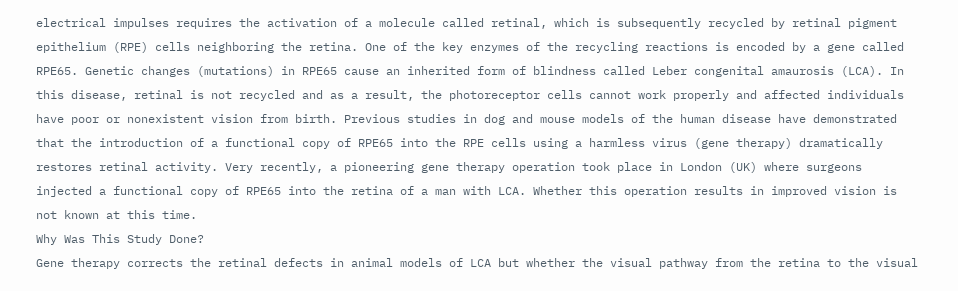electrical impulses requires the activation of a molecule called retinal, which is subsequently recycled by retinal pigment epithelium (RPE) cells neighboring the retina. One of the key enzymes of the recycling reactions is encoded by a gene called RPE65. Genetic changes (mutations) in RPE65 cause an inherited form of blindness called Leber congenital amaurosis (LCA). In this disease, retinal is not recycled and as a result, the photoreceptor cells cannot work properly and affected individuals have poor or nonexistent vision from birth. Previous studies in dog and mouse models of the human disease have demonstrated that the introduction of a functional copy of RPE65 into the RPE cells using a harmless virus (gene therapy) dramatically restores retinal activity. Very recently, a pioneering gene therapy operation took place in London (UK) where surgeons injected a functional copy of RPE65 into the retina of a man with LCA. Whether this operation results in improved vision is not known at this time.
Why Was This Study Done?
Gene therapy corrects the retinal defects in animal models of LCA but whether the visual pathway from the retina to the visual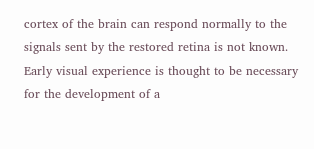cortex of the brain can respond normally to the signals sent by the restored retina is not known. Early visual experience is thought to be necessary for the development of a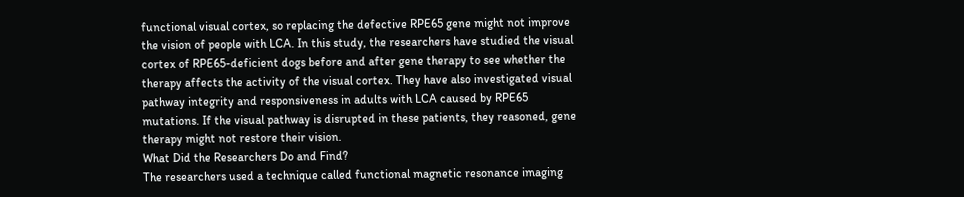functional visual cortex, so replacing the defective RPE65 gene might not improve the vision of people with LCA. In this study, the researchers have studied the visual cortex of RPE65-deficient dogs before and after gene therapy to see whether the therapy affects the activity of the visual cortex. They have also investigated visual pathway integrity and responsiveness in adults with LCA caused by RPE65 mutations. If the visual pathway is disrupted in these patients, they reasoned, gene therapy might not restore their vision.
What Did the Researchers Do and Find?
The researchers used a technique called functional magnetic resonance imaging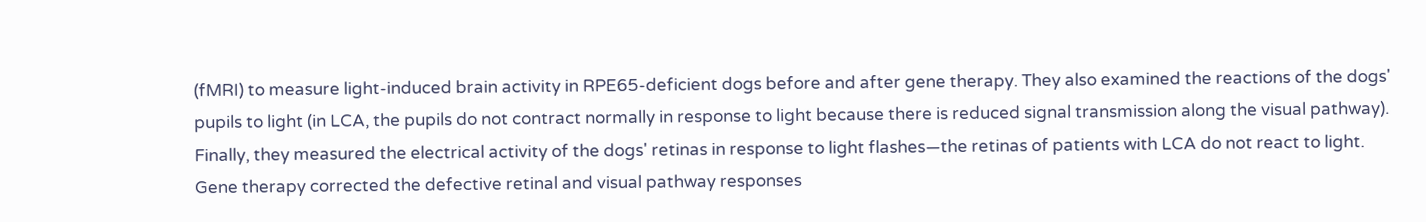(fMRI) to measure light-induced brain activity in RPE65-deficient dogs before and after gene therapy. They also examined the reactions of the dogs' pupils to light (in LCA, the pupils do not contract normally in response to light because there is reduced signal transmission along the visual pathway). Finally, they measured the electrical activity of the dogs' retinas in response to light flashes—the retinas of patients with LCA do not react to light. Gene therapy corrected the defective retinal and visual pathway responses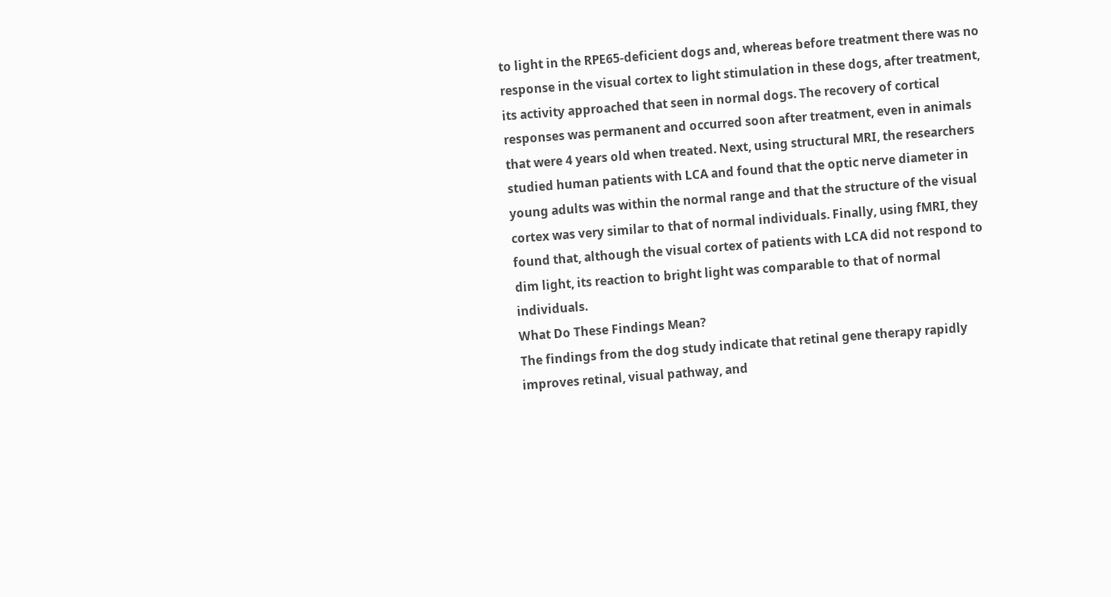to light in the RPE65-deficient dogs and, whereas before treatment there was no response in the visual cortex to light stimulation in these dogs, after treatment, its activity approached that seen in normal dogs. The recovery of cortical responses was permanent and occurred soon after treatment, even in animals that were 4 years old when treated. Next, using structural MRI, the researchers studied human patients with LCA and found that the optic nerve diameter in young adults was within the normal range and that the structure of the visual cortex was very similar to that of normal individuals. Finally, using fMRI, they found that, although the visual cortex of patients with LCA did not respond to dim light, its reaction to bright light was comparable to that of normal individuals.
What Do These Findings Mean?
The findings from the dog study indicate that retinal gene therapy rapidly improves retinal, visual pathway, and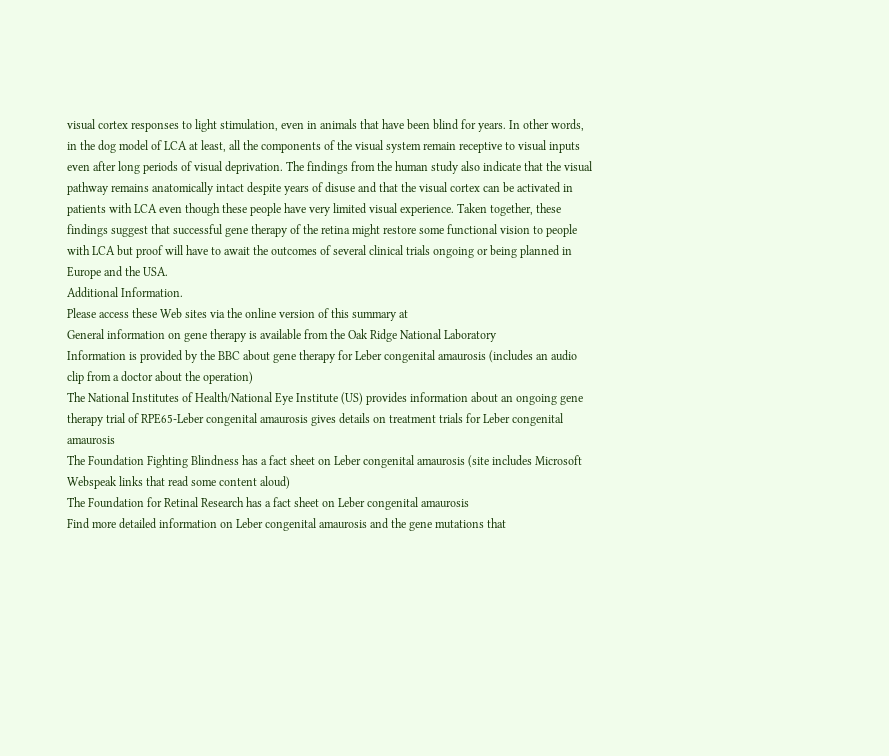visual cortex responses to light stimulation, even in animals that have been blind for years. In other words, in the dog model of LCA at least, all the components of the visual system remain receptive to visual inputs even after long periods of visual deprivation. The findings from the human study also indicate that the visual pathway remains anatomically intact despite years of disuse and that the visual cortex can be activated in patients with LCA even though these people have very limited visual experience. Taken together, these findings suggest that successful gene therapy of the retina might restore some functional vision to people with LCA but proof will have to await the outcomes of several clinical trials ongoing or being planned in Europe and the USA.
Additional Information.
Please access these Web sites via the online version of this summary at
General information on gene therapy is available from the Oak Ridge National Laboratory
Information is provided by the BBC about gene therapy for Leber congenital amaurosis (includes an audio clip from a doctor about the operation)
The National Institutes of Health/National Eye Institute (US) provides information about an ongoing gene therapy trial of RPE65-Leber congenital amaurosis gives details on treatment trials for Leber congenital amaurosis
The Foundation Fighting Blindness has a fact sheet on Leber congenital amaurosis (site includes Microsoft Webspeak links that read some content aloud)
The Foundation for Retinal Research has a fact sheet on Leber congenital amaurosis
Find more detailed information on Leber congenital amaurosis and the gene mutations that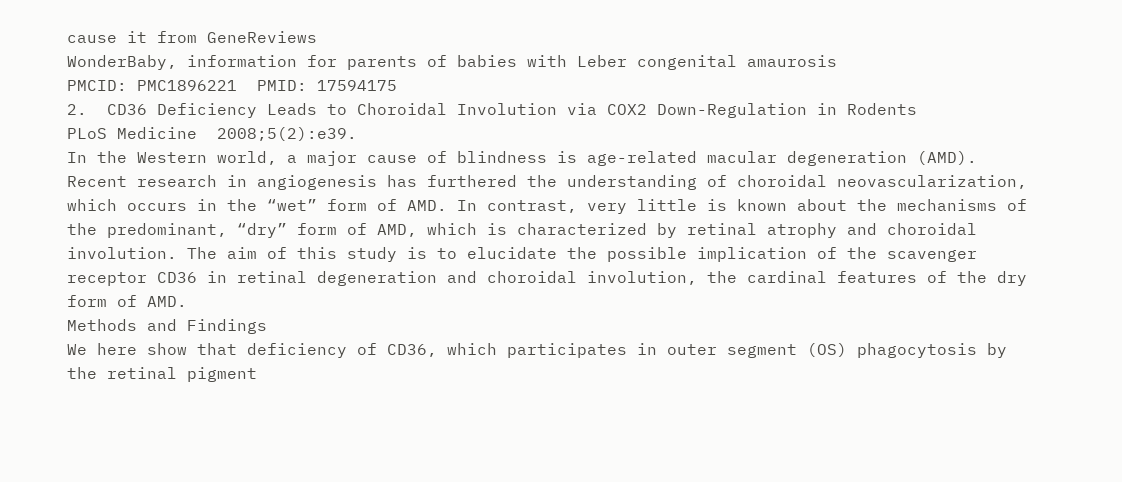cause it from GeneReviews
WonderBaby, information for parents of babies with Leber congenital amaurosis
PMCID: PMC1896221  PMID: 17594175
2.  CD36 Deficiency Leads to Choroidal Involution via COX2 Down-Regulation in Rodents
PLoS Medicine  2008;5(2):e39.
In the Western world, a major cause of blindness is age-related macular degeneration (AMD). Recent research in angiogenesis has furthered the understanding of choroidal neovascularization, which occurs in the “wet” form of AMD. In contrast, very little is known about the mechanisms of the predominant, “dry” form of AMD, which is characterized by retinal atrophy and choroidal involution. The aim of this study is to elucidate the possible implication of the scavenger receptor CD36 in retinal degeneration and choroidal involution, the cardinal features of the dry form of AMD.
Methods and Findings
We here show that deficiency of CD36, which participates in outer segment (OS) phagocytosis by the retinal pigment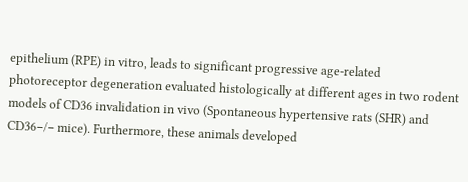epithelium (RPE) in vitro, leads to significant progressive age-related photoreceptor degeneration evaluated histologically at different ages in two rodent models of CD36 invalidation in vivo (Spontaneous hypertensive rats (SHR) and CD36−/− mice). Furthermore, these animals developed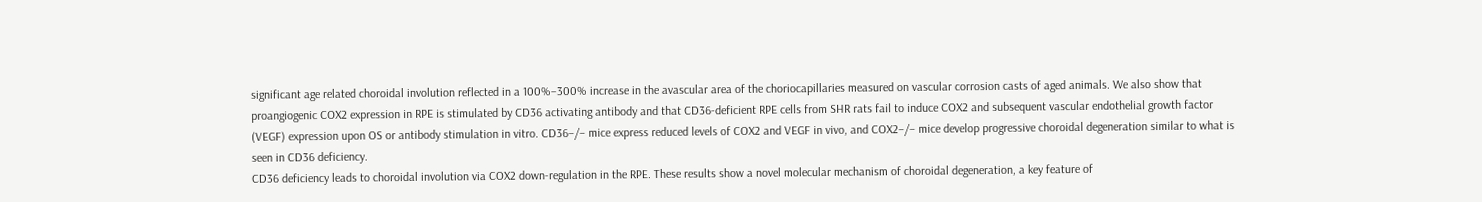significant age related choroidal involution reflected in a 100%–300% increase in the avascular area of the choriocapillaries measured on vascular corrosion casts of aged animals. We also show that proangiogenic COX2 expression in RPE is stimulated by CD36 activating antibody and that CD36-deficient RPE cells from SHR rats fail to induce COX2 and subsequent vascular endothelial growth factor (VEGF) expression upon OS or antibody stimulation in vitro. CD36−/− mice express reduced levels of COX2 and VEGF in vivo, and COX2−/− mice develop progressive choroidal degeneration similar to what is seen in CD36 deficiency.
CD36 deficiency leads to choroidal involution via COX2 down-regulation in the RPE. These results show a novel molecular mechanism of choroidal degeneration, a key feature of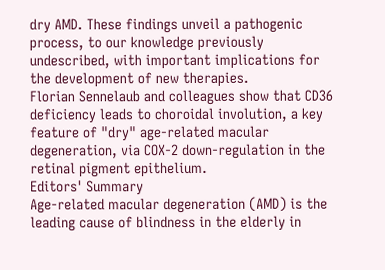dry AMD. These findings unveil a pathogenic process, to our knowledge previously undescribed, with important implications for the development of new therapies.
Florian Sennelaub and colleagues show that CD36 deficiency leads to choroidal involution, a key feature of "dry" age-related macular degeneration, via COX-2 down-regulation in the retinal pigment epithelium.
Editors' Summary
Age-related macular degeneration (AMD) is the leading cause of blindness in the elderly in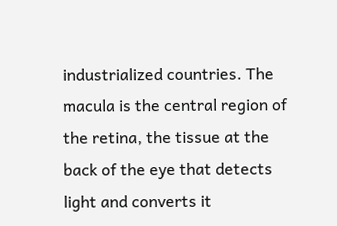industrialized countries. The macula is the central region of the retina, the tissue at the back of the eye that detects light and converts it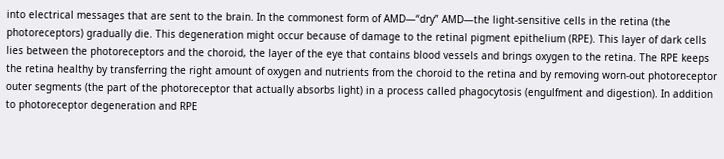into electrical messages that are sent to the brain. In the commonest form of AMD—“dry” AMD—the light-sensitive cells in the retina (the photoreceptors) gradually die. This degeneration might occur because of damage to the retinal pigment epithelium (RPE). This layer of dark cells lies between the photoreceptors and the choroid, the layer of the eye that contains blood vessels and brings oxygen to the retina. The RPE keeps the retina healthy by transferring the right amount of oxygen and nutrients from the choroid to the retina and by removing worn-out photoreceptor outer segments (the part of the photoreceptor that actually absorbs light) in a process called phagocytosis (engulfment and digestion). In addition to photoreceptor degeneration and RPE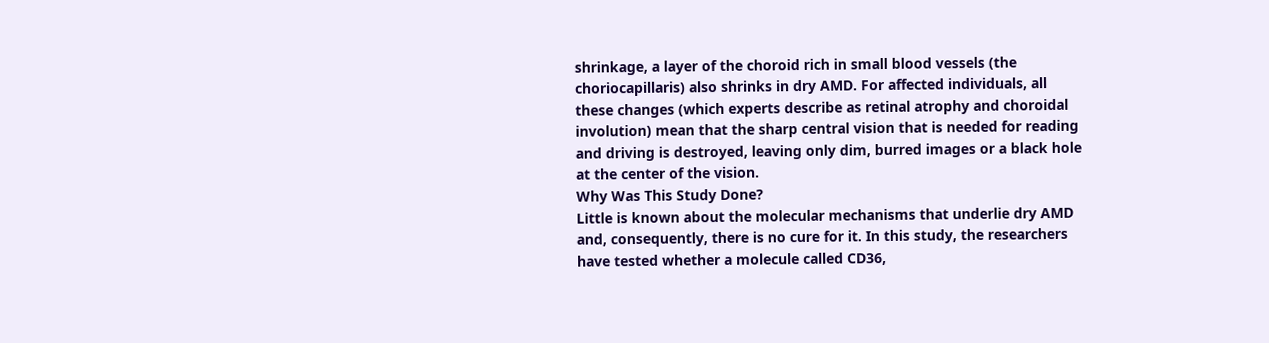shrinkage, a layer of the choroid rich in small blood vessels (the choriocapillaris) also shrinks in dry AMD. For affected individuals, all these changes (which experts describe as retinal atrophy and choroidal involution) mean that the sharp central vision that is needed for reading and driving is destroyed, leaving only dim, burred images or a black hole at the center of the vision.
Why Was This Study Done?
Little is known about the molecular mechanisms that underlie dry AMD and, consequently, there is no cure for it. In this study, the researchers have tested whether a molecule called CD36,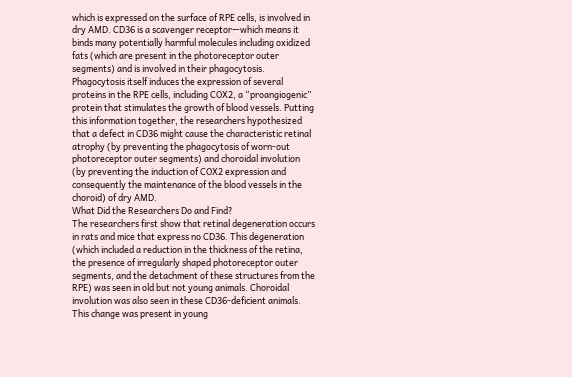which is expressed on the surface of RPE cells, is involved in dry AMD. CD36 is a scavenger receptor—which means it binds many potentially harmful molecules including oxidized fats (which are present in the photoreceptor outer segments) and is involved in their phagocytosis. Phagocytosis itself induces the expression of several proteins in the RPE cells, including COX2, a “proangiogenic” protein that stimulates the growth of blood vessels. Putting this information together, the researchers hypothesized that a defect in CD36 might cause the characteristic retinal atrophy (by preventing the phagocytosis of worn-out photoreceptor outer segments) and choroidal involution (by preventing the induction of COX2 expression and consequently the maintenance of the blood vessels in the choroid) of dry AMD.
What Did the Researchers Do and Find?
The researchers first show that retinal degeneration occurs in rats and mice that express no CD36. This degeneration (which included a reduction in the thickness of the retina, the presence of irregularly shaped photoreceptor outer segments, and the detachment of these structures from the RPE) was seen in old but not young animals. Choroidal involution was also seen in these CD36-deficient animals. This change was present in young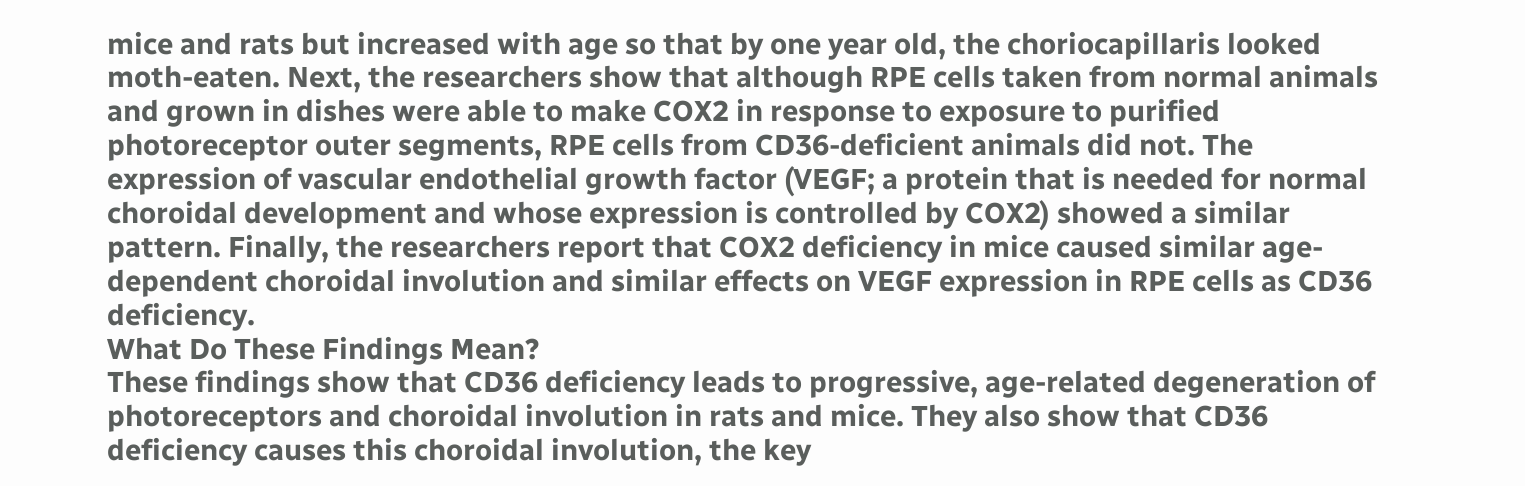mice and rats but increased with age so that by one year old, the choriocapillaris looked moth-eaten. Next, the researchers show that although RPE cells taken from normal animals and grown in dishes were able to make COX2 in response to exposure to purified photoreceptor outer segments, RPE cells from CD36-deficient animals did not. The expression of vascular endothelial growth factor (VEGF; a protein that is needed for normal choroidal development and whose expression is controlled by COX2) showed a similar pattern. Finally, the researchers report that COX2 deficiency in mice caused similar age-dependent choroidal involution and similar effects on VEGF expression in RPE cells as CD36 deficiency.
What Do These Findings Mean?
These findings show that CD36 deficiency leads to progressive, age-related degeneration of photoreceptors and choroidal involution in rats and mice. They also show that CD36 deficiency causes this choroidal involution, the key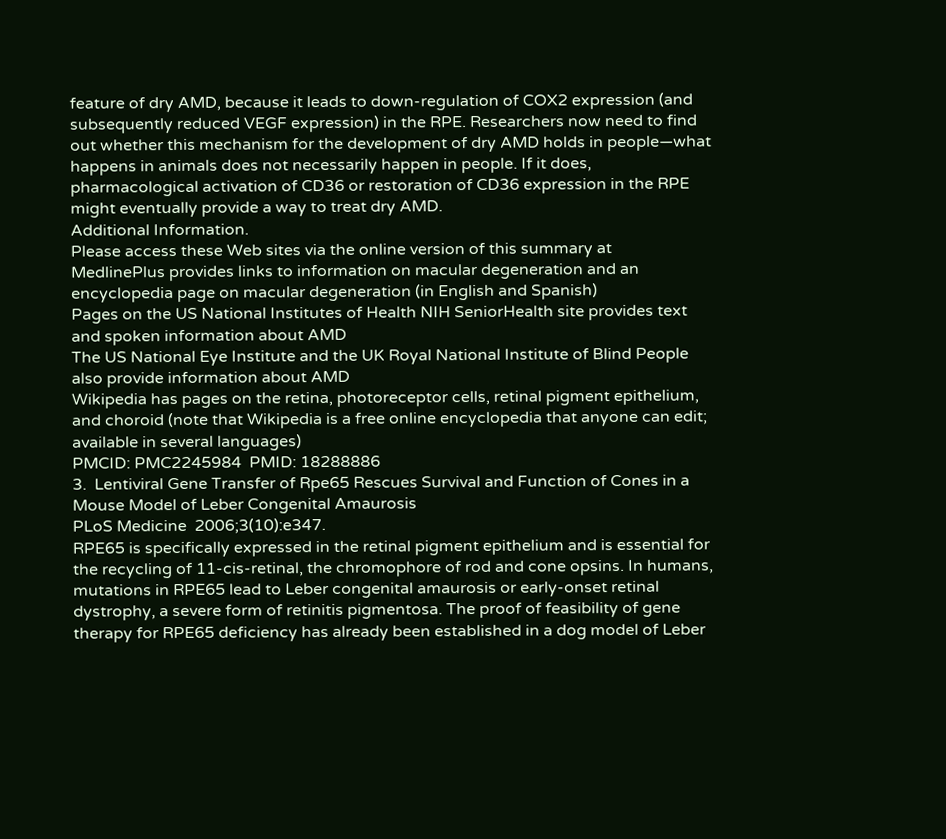feature of dry AMD, because it leads to down-regulation of COX2 expression (and subsequently reduced VEGF expression) in the RPE. Researchers now need to find out whether this mechanism for the development of dry AMD holds in people—what happens in animals does not necessarily happen in people. If it does, pharmacological activation of CD36 or restoration of CD36 expression in the RPE might eventually provide a way to treat dry AMD.
Additional Information.
Please access these Web sites via the online version of this summary at
MedlinePlus provides links to information on macular degeneration and an encyclopedia page on macular degeneration (in English and Spanish)
Pages on the US National Institutes of Health NIH SeniorHealth site provides text and spoken information about AMD
The US National Eye Institute and the UK Royal National Institute of Blind People also provide information about AMD
Wikipedia has pages on the retina, photoreceptor cells, retinal pigment epithelium, and choroid (note that Wikipedia is a free online encyclopedia that anyone can edit; available in several languages)
PMCID: PMC2245984  PMID: 18288886
3.  Lentiviral Gene Transfer of Rpe65 Rescues Survival and Function of Cones in a Mouse Model of Leber Congenital Amaurosis
PLoS Medicine  2006;3(10):e347.
RPE65 is specifically expressed in the retinal pigment epithelium and is essential for the recycling of 11-cis-retinal, the chromophore of rod and cone opsins. In humans, mutations in RPE65 lead to Leber congenital amaurosis or early-onset retinal dystrophy, a severe form of retinitis pigmentosa. The proof of feasibility of gene therapy for RPE65 deficiency has already been established in a dog model of Leber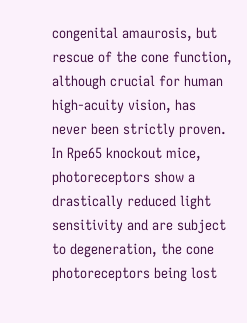congenital amaurosis, but rescue of the cone function, although crucial for human high-acuity vision, has never been strictly proven. In Rpe65 knockout mice, photoreceptors show a drastically reduced light sensitivity and are subject to degeneration, the cone photoreceptors being lost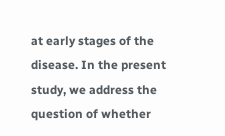at early stages of the disease. In the present study, we address the question of whether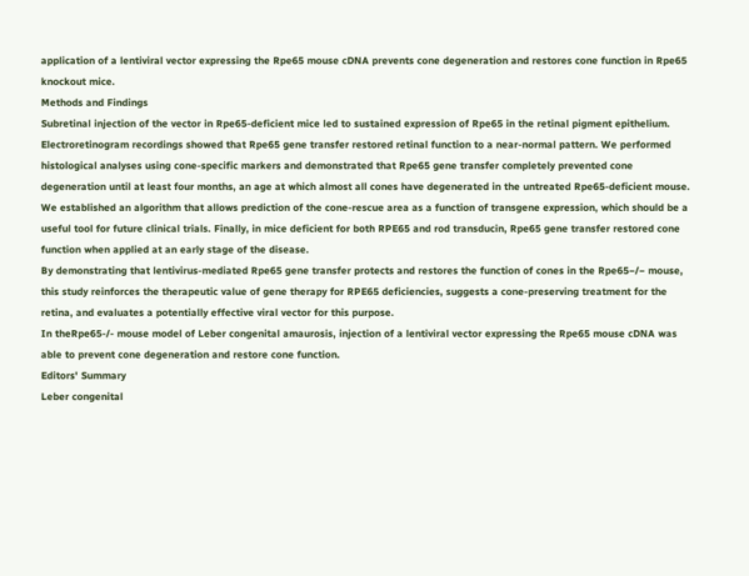application of a lentiviral vector expressing the Rpe65 mouse cDNA prevents cone degeneration and restores cone function in Rpe65 knockout mice.
Methods and Findings
Subretinal injection of the vector in Rpe65-deficient mice led to sustained expression of Rpe65 in the retinal pigment epithelium. Electroretinogram recordings showed that Rpe65 gene transfer restored retinal function to a near-normal pattern. We performed histological analyses using cone-specific markers and demonstrated that Rpe65 gene transfer completely prevented cone degeneration until at least four months, an age at which almost all cones have degenerated in the untreated Rpe65-deficient mouse. We established an algorithm that allows prediction of the cone-rescue area as a function of transgene expression, which should be a useful tool for future clinical trials. Finally, in mice deficient for both RPE65 and rod transducin, Rpe65 gene transfer restored cone function when applied at an early stage of the disease.
By demonstrating that lentivirus-mediated Rpe65 gene transfer protects and restores the function of cones in the Rpe65−/− mouse, this study reinforces the therapeutic value of gene therapy for RPE65 deficiencies, suggests a cone-preserving treatment for the retina, and evaluates a potentially effective viral vector for this purpose.
In theRpe65-/- mouse model of Leber congenital amaurosis, injection of a lentiviral vector expressing the Rpe65 mouse cDNA was able to prevent cone degeneration and restore cone function.
Editors' Summary
Leber congenital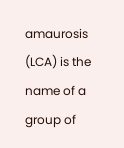amaurosis (LCA) is the name of a group of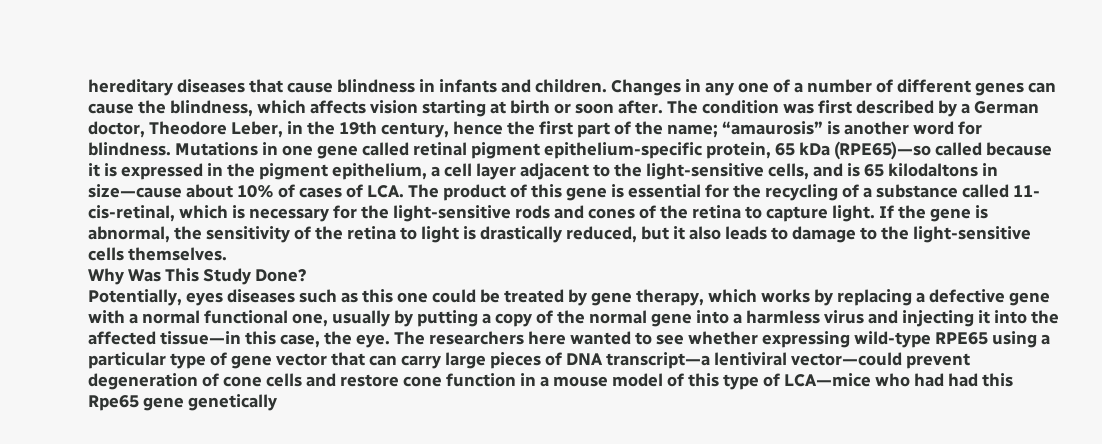hereditary diseases that cause blindness in infants and children. Changes in any one of a number of different genes can cause the blindness, which affects vision starting at birth or soon after. The condition was first described by a German doctor, Theodore Leber, in the 19th century, hence the first part of the name; “amaurosis” is another word for blindness. Mutations in one gene called retinal pigment epithelium-specific protein, 65 kDa (RPE65)—so called because it is expressed in the pigment epithelium, a cell layer adjacent to the light-sensitive cells, and is 65 kilodaltons in size—cause about 10% of cases of LCA. The product of this gene is essential for the recycling of a substance called 11-cis-retinal, which is necessary for the light-sensitive rods and cones of the retina to capture light. If the gene is abnormal, the sensitivity of the retina to light is drastically reduced, but it also leads to damage to the light-sensitive cells themselves.
Why Was This Study Done?
Potentially, eyes diseases such as this one could be treated by gene therapy, which works by replacing a defective gene with a normal functional one, usually by putting a copy of the normal gene into a harmless virus and injecting it into the affected tissue—in this case, the eye. The researchers here wanted to see whether expressing wild-type RPE65 using a particular type of gene vector that can carry large pieces of DNA transcript—a lentiviral vector—could prevent degeneration of cone cells and restore cone function in a mouse model of this type of LCA—mice who had had this Rpe65 gene genetically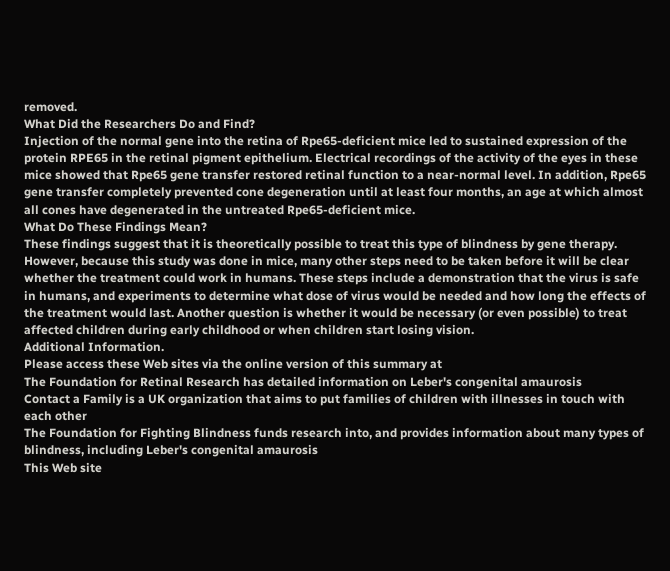removed.
What Did the Researchers Do and Find?
Injection of the normal gene into the retina of Rpe65-deficient mice led to sustained expression of the protein RPE65 in the retinal pigment epithelium. Electrical recordings of the activity of the eyes in these mice showed that Rpe65 gene transfer restored retinal function to a near-normal level. In addition, Rpe65 gene transfer completely prevented cone degeneration until at least four months, an age at which almost all cones have degenerated in the untreated Rpe65-deficient mice.
What Do These Findings Mean?
These findings suggest that it is theoretically possible to treat this type of blindness by gene therapy. However, because this study was done in mice, many other steps need to be taken before it will be clear whether the treatment could work in humans. These steps include a demonstration that the virus is safe in humans, and experiments to determine what dose of virus would be needed and how long the effects of the treatment would last. Another question is whether it would be necessary (or even possible) to treat affected children during early childhood or when children start losing vision.
Additional Information.
Please access these Web sites via the online version of this summary at
The Foundation for Retinal Research has detailed information on Leber's congenital amaurosis
Contact a Family is a UK organization that aims to put families of children with illnesses in touch with each other
The Foundation for Fighting Blindness funds research into, and provides information about many types of blindness, including Leber's congenital amaurosis
This Web site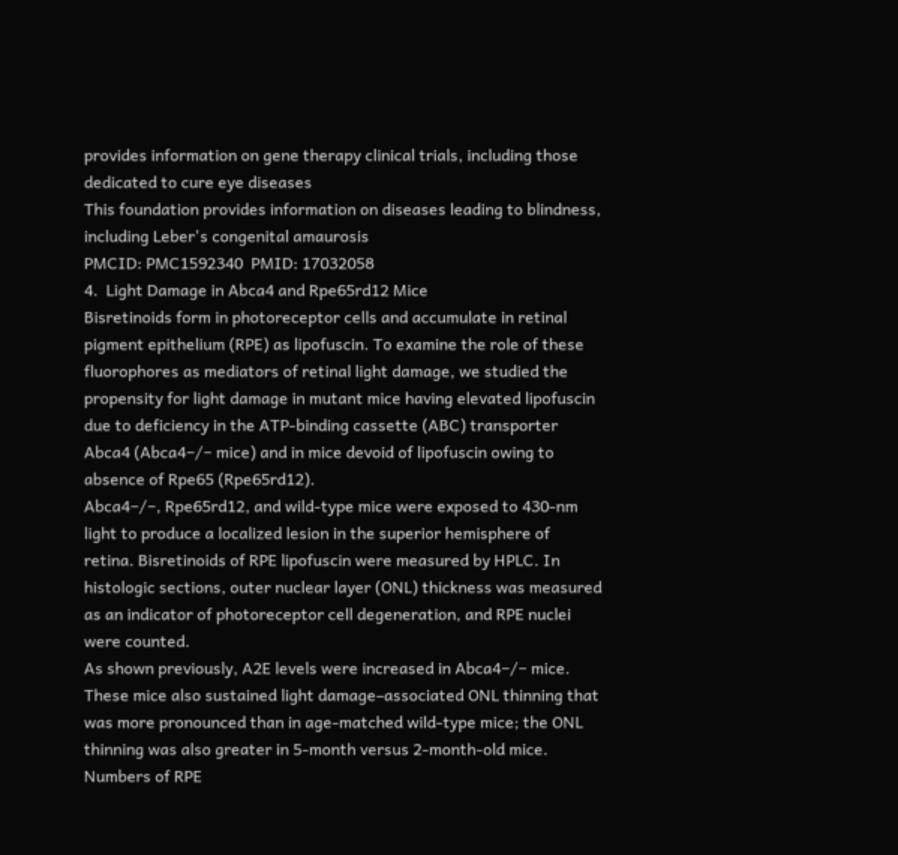provides information on gene therapy clinical trials, including those dedicated to cure eye diseases
This foundation provides information on diseases leading to blindness, including Leber's congenital amaurosis
PMCID: PMC1592340  PMID: 17032058
4.  Light Damage in Abca4 and Rpe65rd12 Mice
Bisretinoids form in photoreceptor cells and accumulate in retinal pigment epithelium (RPE) as lipofuscin. To examine the role of these fluorophores as mediators of retinal light damage, we studied the propensity for light damage in mutant mice having elevated lipofuscin due to deficiency in the ATP-binding cassette (ABC) transporter Abca4 (Abca4−/− mice) and in mice devoid of lipofuscin owing to absence of Rpe65 (Rpe65rd12).
Abca4−/−, Rpe65rd12, and wild-type mice were exposed to 430-nm light to produce a localized lesion in the superior hemisphere of retina. Bisretinoids of RPE lipofuscin were measured by HPLC. In histologic sections, outer nuclear layer (ONL) thickness was measured as an indicator of photoreceptor cell degeneration, and RPE nuclei were counted.
As shown previously, A2E levels were increased in Abca4−/− mice. These mice also sustained light damage–associated ONL thinning that was more pronounced than in age-matched wild-type mice; the ONL thinning was also greater in 5-month versus 2-month-old mice. Numbers of RPE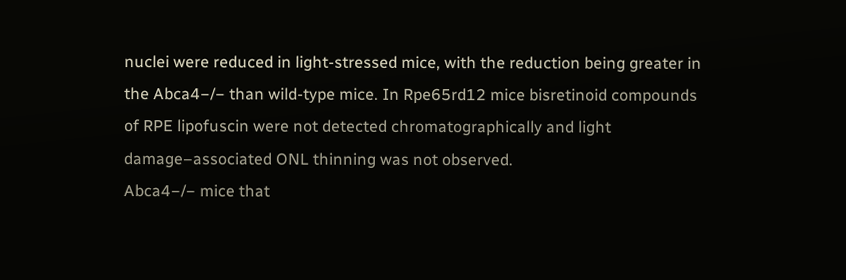nuclei were reduced in light-stressed mice, with the reduction being greater in the Abca4−/− than wild-type mice. In Rpe65rd12 mice bisretinoid compounds of RPE lipofuscin were not detected chromatographically and light damage–associated ONL thinning was not observed.
Abca4−/− mice that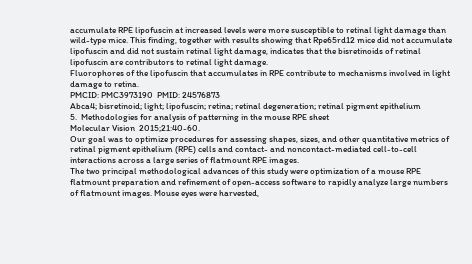accumulate RPE lipofuscin at increased levels were more susceptible to retinal light damage than wild-type mice. This finding, together with results showing that Rpe65rd12 mice did not accumulate lipofuscin and did not sustain retinal light damage, indicates that the bisretinoids of retinal lipofuscin are contributors to retinal light damage.
Fluorophores of the lipofuscin that accumulates in RPE contribute to mechanisms involved in light damage to retina.
PMCID: PMC3973190  PMID: 24576873
Abca4; bisretinoid; light; lipofuscin; retina; retinal degeneration; retinal pigment epithelium
5.  Methodologies for analysis of patterning in the mouse RPE sheet
Molecular Vision  2015;21:40-60.
Our goal was to optimize procedures for assessing shapes, sizes, and other quantitative metrics of retinal pigment epithelium (RPE) cells and contact- and noncontact-mediated cell-to-cell interactions across a large series of flatmount RPE images.
The two principal methodological advances of this study were optimization of a mouse RPE flatmount preparation and refinement of open-access software to rapidly analyze large numbers of flatmount images. Mouse eyes were harvested,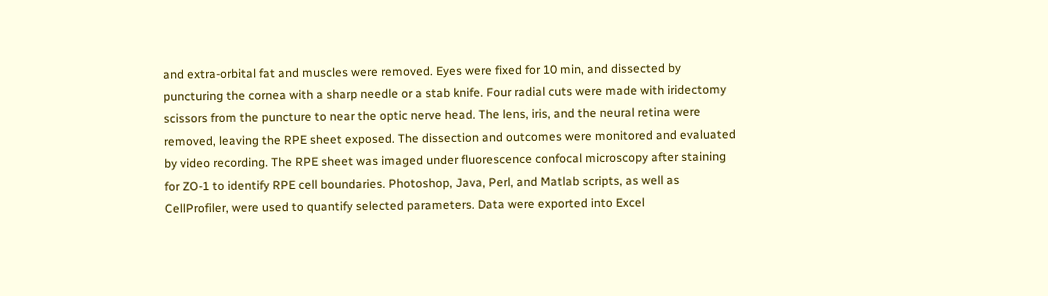and extra-orbital fat and muscles were removed. Eyes were fixed for 10 min, and dissected by puncturing the cornea with a sharp needle or a stab knife. Four radial cuts were made with iridectomy scissors from the puncture to near the optic nerve head. The lens, iris, and the neural retina were removed, leaving the RPE sheet exposed. The dissection and outcomes were monitored and evaluated by video recording. The RPE sheet was imaged under fluorescence confocal microscopy after staining for ZO-1 to identify RPE cell boundaries. Photoshop, Java, Perl, and Matlab scripts, as well as CellProfiler, were used to quantify selected parameters. Data were exported into Excel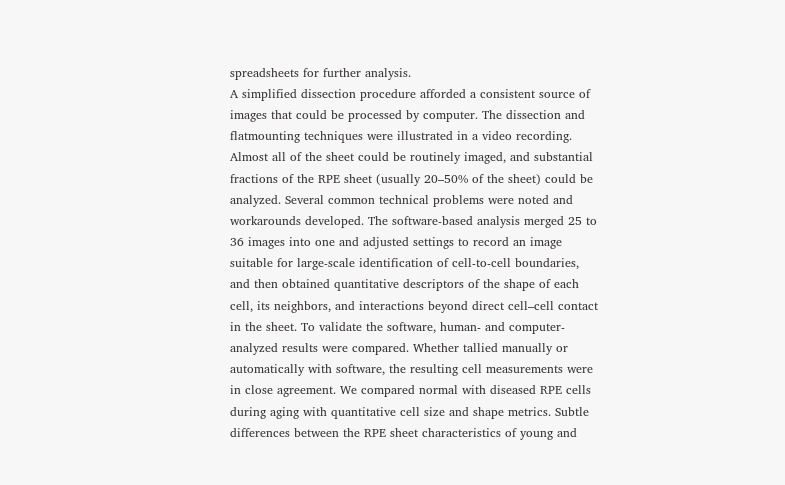spreadsheets for further analysis.
A simplified dissection procedure afforded a consistent source of images that could be processed by computer. The dissection and flatmounting techniques were illustrated in a video recording. Almost all of the sheet could be routinely imaged, and substantial fractions of the RPE sheet (usually 20–50% of the sheet) could be analyzed. Several common technical problems were noted and workarounds developed. The software-based analysis merged 25 to 36 images into one and adjusted settings to record an image suitable for large-scale identification of cell-to-cell boundaries, and then obtained quantitative descriptors of the shape of each cell, its neighbors, and interactions beyond direct cell–cell contact in the sheet. To validate the software, human- and computer-analyzed results were compared. Whether tallied manually or automatically with software, the resulting cell measurements were in close agreement. We compared normal with diseased RPE cells during aging with quantitative cell size and shape metrics. Subtle differences between the RPE sheet characteristics of young and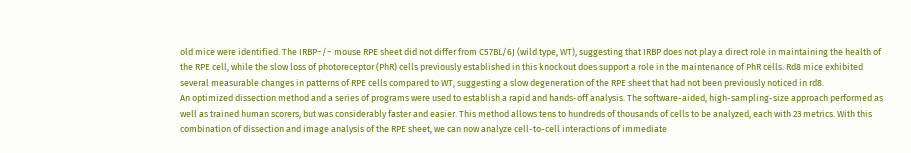old mice were identified. The IRBP−/− mouse RPE sheet did not differ from C57BL/6J (wild type, WT), suggesting that IRBP does not play a direct role in maintaining the health of the RPE cell, while the slow loss of photoreceptor (PhR) cells previously established in this knockout does support a role in the maintenance of PhR cells. Rd8 mice exhibited several measurable changes in patterns of RPE cells compared to WT, suggesting a slow degeneration of the RPE sheet that had not been previously noticed in rd8.
An optimized dissection method and a series of programs were used to establish a rapid and hands-off analysis. The software-aided, high-sampling-size approach performed as well as trained human scorers, but was considerably faster and easier. This method allows tens to hundreds of thousands of cells to be analyzed, each with 23 metrics. With this combination of dissection and image analysis of the RPE sheet, we can now analyze cell-to-cell interactions of immediate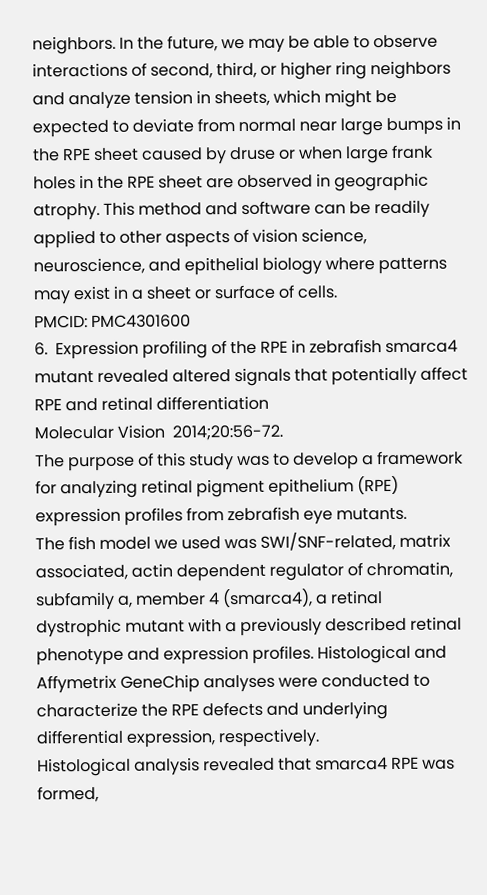neighbors. In the future, we may be able to observe interactions of second, third, or higher ring neighbors and analyze tension in sheets, which might be expected to deviate from normal near large bumps in the RPE sheet caused by druse or when large frank holes in the RPE sheet are observed in geographic atrophy. This method and software can be readily applied to other aspects of vision science, neuroscience, and epithelial biology where patterns may exist in a sheet or surface of cells.
PMCID: PMC4301600
6.  Expression profiling of the RPE in zebrafish smarca4 mutant revealed altered signals that potentially affect RPE and retinal differentiation
Molecular Vision  2014;20:56-72.
The purpose of this study was to develop a framework for analyzing retinal pigment epithelium (RPE) expression profiles from zebrafish eye mutants.
The fish model we used was SWI/SNF-related, matrix associated, actin dependent regulator of chromatin, subfamily a, member 4 (smarca4), a retinal dystrophic mutant with a previously described retinal phenotype and expression profiles. Histological and Affymetrix GeneChip analyses were conducted to characterize the RPE defects and underlying differential expression, respectively.
Histological analysis revealed that smarca4 RPE was formed,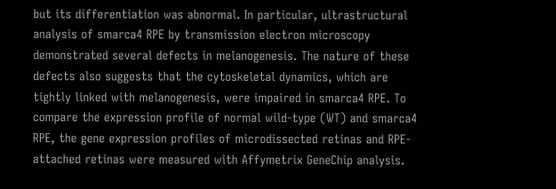but its differentiation was abnormal. In particular, ultrastructural analysis of smarca4 RPE by transmission electron microscopy demonstrated several defects in melanogenesis. The nature of these defects also suggests that the cytoskeletal dynamics, which are tightly linked with melanogenesis, were impaired in smarca4 RPE. To compare the expression profile of normal wild-type (WT) and smarca4 RPE, the gene expression profiles of microdissected retinas and RPE-attached retinas were measured with Affymetrix GeneChip analysis.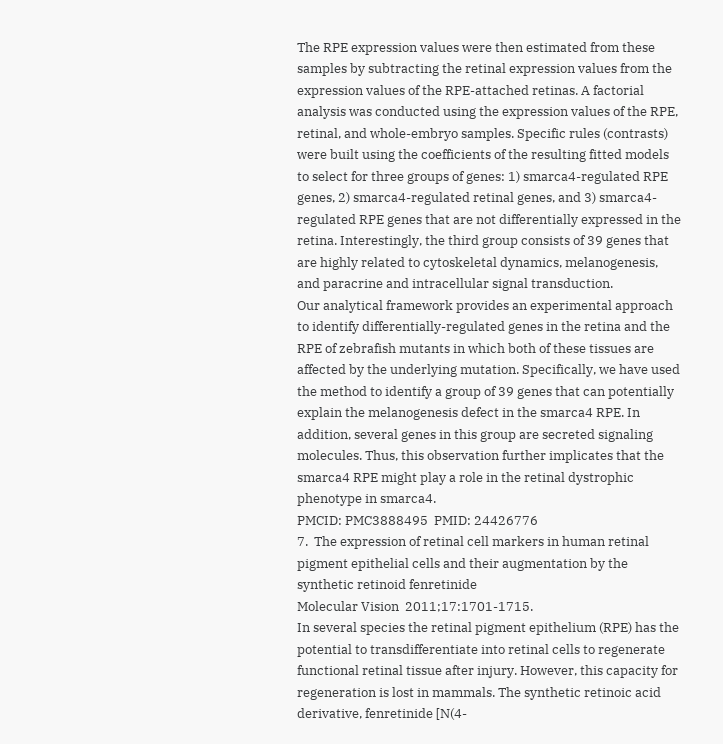The RPE expression values were then estimated from these samples by subtracting the retinal expression values from the expression values of the RPE-attached retinas. A factorial analysis was conducted using the expression values of the RPE, retinal, and whole-embryo samples. Specific rules (contrasts) were built using the coefficients of the resulting fitted models to select for three groups of genes: 1) smarca4-regulated RPE genes, 2) smarca4-regulated retinal genes, and 3) smarca4-regulated RPE genes that are not differentially expressed in the retina. Interestingly, the third group consists of 39 genes that are highly related to cytoskeletal dynamics, melanogenesis, and paracrine and intracellular signal transduction.
Our analytical framework provides an experimental approach to identify differentially-regulated genes in the retina and the RPE of zebrafish mutants in which both of these tissues are affected by the underlying mutation. Specifically, we have used the method to identify a group of 39 genes that can potentially explain the melanogenesis defect in the smarca4 RPE. In addition, several genes in this group are secreted signaling molecules. Thus, this observation further implicates that the smarca4 RPE might play a role in the retinal dystrophic phenotype in smarca4.
PMCID: PMC3888495  PMID: 24426776
7.  The expression of retinal cell markers in human retinal pigment epithelial cells and their augmentation by the synthetic retinoid fenretinide
Molecular Vision  2011;17:1701-1715.
In several species the retinal pigment epithelium (RPE) has the potential to transdifferentiate into retinal cells to regenerate functional retinal tissue after injury. However, this capacity for regeneration is lost in mammals. The synthetic retinoic acid derivative, fenretinide [N(4-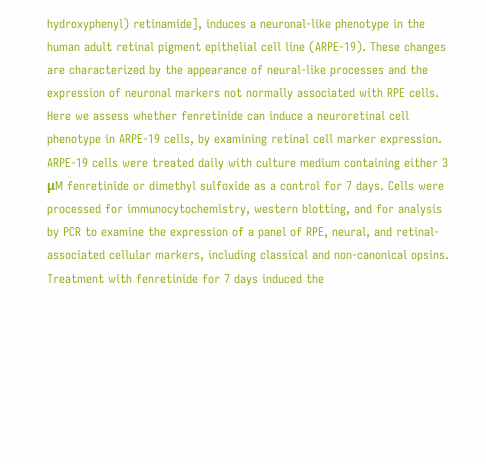hydroxyphenyl) retinamide], induces a neuronal-like phenotype in the human adult retinal pigment epithelial cell line (ARPE-19). These changes are characterized by the appearance of neural-like processes and the expression of neuronal markers not normally associated with RPE cells. Here we assess whether fenretinide can induce a neuroretinal cell phenotype in ARPE-19 cells, by examining retinal cell marker expression.
ARPE-19 cells were treated daily with culture medium containing either 3 μM fenretinide or dimethyl sulfoxide as a control for 7 days. Cells were processed for immunocytochemistry, western blotting, and for analysis by PCR to examine the expression of a panel of RPE, neural, and retinal-associated cellular markers, including classical and non-canonical opsins.
Treatment with fenretinide for 7 days induced the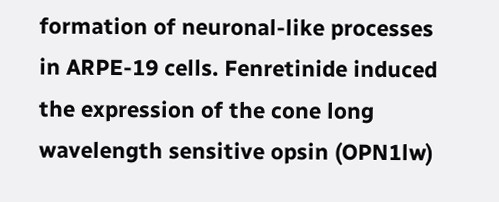formation of neuronal-like processes in ARPE-19 cells. Fenretinide induced the expression of the cone long wavelength sensitive opsin (OPN1lw)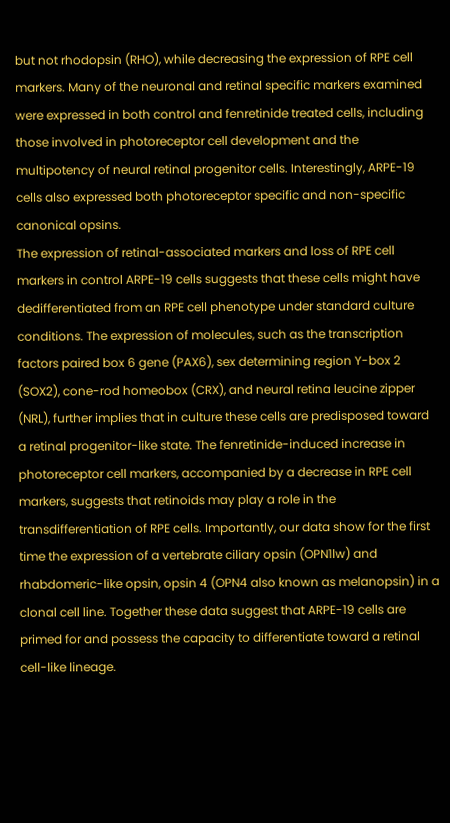but not rhodopsin (RHO), while decreasing the expression of RPE cell markers. Many of the neuronal and retinal specific markers examined were expressed in both control and fenretinide treated cells, including those involved in photoreceptor cell development and the multipotency of neural retinal progenitor cells. Interestingly, ARPE-19 cells also expressed both photoreceptor specific and non-specific canonical opsins.
The expression of retinal-associated markers and loss of RPE cell markers in control ARPE-19 cells suggests that these cells might have dedifferentiated from an RPE cell phenotype under standard culture conditions. The expression of molecules, such as the transcription factors paired box 6 gene (PAX6), sex determining region Y-box 2 (SOX2), cone-rod homeobox (CRX), and neural retina leucine zipper (NRL), further implies that in culture these cells are predisposed toward a retinal progenitor-like state. The fenretinide-induced increase in photoreceptor cell markers, accompanied by a decrease in RPE cell markers, suggests that retinoids may play a role in the transdifferentiation of RPE cells. Importantly, our data show for the first time the expression of a vertebrate ciliary opsin (OPN1lw) and rhabdomeric-like opsin, opsin 4 (OPN4 also known as melanopsin) in a clonal cell line. Together these data suggest that ARPE-19 cells are primed for and possess the capacity to differentiate toward a retinal cell-like lineage.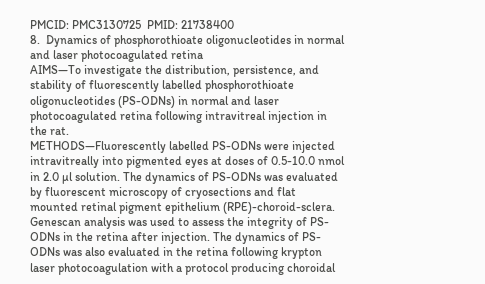PMCID: PMC3130725  PMID: 21738400
8.  Dynamics of phosphorothioate oligonucleotides in normal and laser photocoagulated retina
AIMS—To investigate the distribution, persistence, and stability of fluorescently labelled phosphorothioate oligonucleotides (PS-ODNs) in normal and laser photocoagulated retina following intravitreal injection in the rat.
METHODS—Fluorescently labelled PS-ODNs were injected intravitreally into pigmented eyes at doses of 0.5-10.0 nmol in 2.0 µl solution. The dynamics of PS-ODNs was evaluated by fluorescent microscopy of cryosections and flat mounted retinal pigment epithelium (RPE)-choroid-sclera. Genescan analysis was used to assess the integrity of PS-ODNs in the retina after injection. The dynamics of PS-ODNs was also evaluated in the retina following krypton laser photocoagulation with a protocol producing choroidal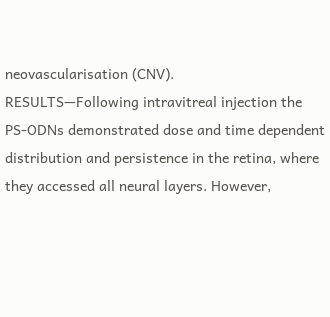neovascularisation (CNV).
RESULTS—Following intravitreal injection the PS-ODNs demonstrated dose and time dependent distribution and persistence in the retina, where they accessed all neural layers. However,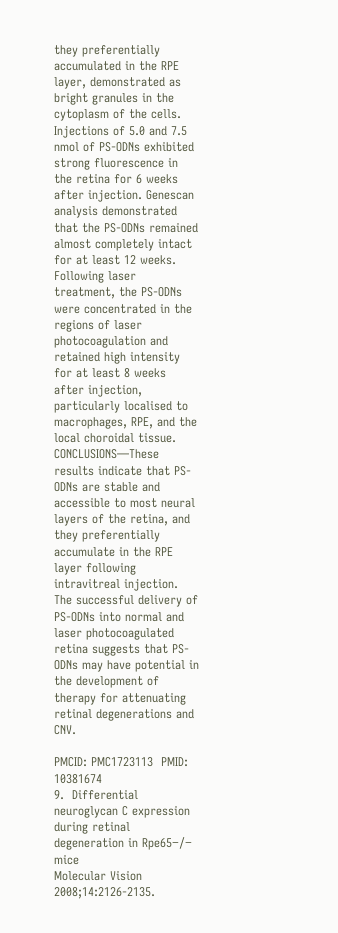they preferentially accumulated in the RPE layer, demonstrated as bright granules in the cytoplasm of the cells. Injections of 5.0 and 7.5 nmol of PS-ODNs exhibited strong fluorescence in the retina for 6 weeks after injection. Genescan analysis demonstrated that the PS-ODNs remained almost completely intact for at least 12 weeks. Following laser treatment, the PS-ODNs were concentrated in the regions of laser photocoagulation and retained high intensity for at least 8 weeks after injection, particularly localised to macrophages, RPE, and the local choroidal tissue.
CONCLUSIONS—These results indicate that PS-ODNs are stable and accessible to most neural layers of the retina, and they preferentially accumulate in the RPE layer following intravitreal injection. The successful delivery of PS-ODNs into normal and laser photocoagulated retina suggests that PS-ODNs may have potential in the development of therapy for attenuating retinal degenerations and CNV.

PMCID: PMC1723113  PMID: 10381674
9.  Differential neuroglycan C expression during retinal degeneration in Rpe65−/− mice
Molecular Vision  2008;14:2126-2135.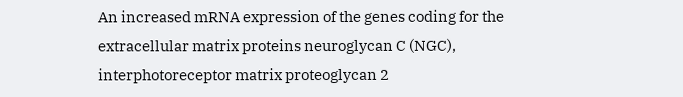An increased mRNA expression of the genes coding for the extracellular matrix proteins neuroglycan C (NGC), interphotoreceptor matrix proteoglycan 2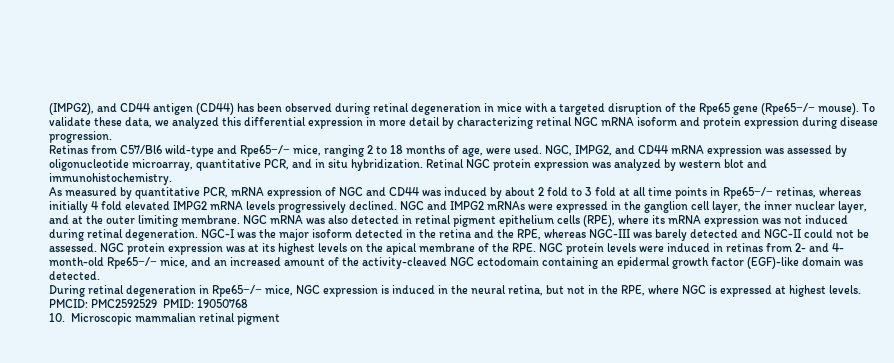(IMPG2), and CD44 antigen (CD44) has been observed during retinal degeneration in mice with a targeted disruption of the Rpe65 gene (Rpe65−/− mouse). To validate these data, we analyzed this differential expression in more detail by characterizing retinal NGC mRNA isoform and protein expression during disease progression.
Retinas from C57/Bl6 wild-type and Rpe65−/− mice, ranging 2 to 18 months of age, were used. NGC, IMPG2, and CD44 mRNA expression was assessed by oligonucleotide microarray, quantitative PCR, and in situ hybridization. Retinal NGC protein expression was analyzed by western blot and immunohistochemistry.
As measured by quantitative PCR, mRNA expression of NGC and CD44 was induced by about 2 fold to 3 fold at all time points in Rpe65−/− retinas, whereas initially 4 fold elevated IMPG2 mRNA levels progressively declined. NGC and IMPG2 mRNAs were expressed in the ganglion cell layer, the inner nuclear layer, and at the outer limiting membrane. NGC mRNA was also detected in retinal pigment epithelium cells (RPE), where its mRNA expression was not induced during retinal degeneration. NGC-I was the major isoform detected in the retina and the RPE, whereas NGC-III was barely detected and NGC-II could not be assessed. NGC protein expression was at its highest levels on the apical membrane of the RPE. NGC protein levels were induced in retinas from 2- and 4-month-old Rpe65−/− mice, and an increased amount of the activity-cleaved NGC ectodomain containing an epidermal growth factor (EGF)-like domain was detected.
During retinal degeneration in Rpe65−/− mice, NGC expression is induced in the neural retina, but not in the RPE, where NGC is expressed at highest levels.
PMCID: PMC2592529  PMID: 19050768
10.  Microscopic mammalian retinal pigment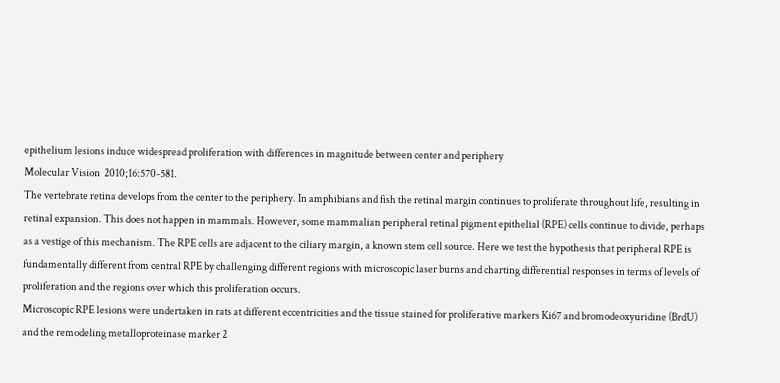epithelium lesions induce widespread proliferation with differences in magnitude between center and periphery
Molecular Vision  2010;16:570-581.
The vertebrate retina develops from the center to the periphery. In amphibians and fish the retinal margin continues to proliferate throughout life, resulting in retinal expansion. This does not happen in mammals. However, some mammalian peripheral retinal pigment epithelial (RPE) cells continue to divide, perhaps as a vestige of this mechanism. The RPE cells are adjacent to the ciliary margin, a known stem cell source. Here we test the hypothesis that peripheral RPE is fundamentally different from central RPE by challenging different regions with microscopic laser burns and charting differential responses in terms of levels of proliferation and the regions over which this proliferation occurs.
Microscopic RPE lesions were undertaken in rats at different eccentricities and the tissue stained for proliferative markers Ki67 and bromodeoxyuridine (BrdU) and the remodeling metalloproteinase marker 2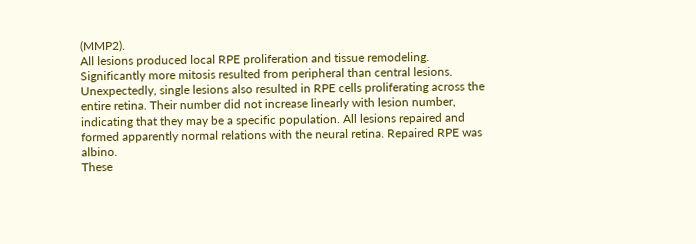(MMP2).
All lesions produced local RPE proliferation and tissue remodeling. Significantly more mitosis resulted from peripheral than central lesions. Unexpectedly, single lesions also resulted in RPE cells proliferating across the entire retina. Their number did not increase linearly with lesion number, indicating that they may be a specific population. All lesions repaired and formed apparently normal relations with the neural retina. Repaired RPE was albino.
These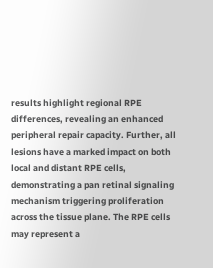results highlight regional RPE differences, revealing an enhanced peripheral repair capacity. Further, all lesions have a marked impact on both local and distant RPE cells, demonstrating a pan retinal signaling mechanism triggering proliferation across the tissue plane. The RPE cells may represent a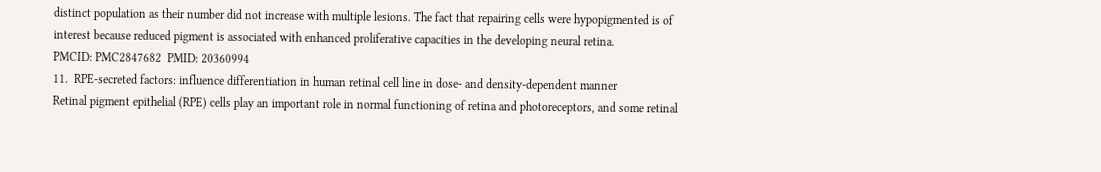distinct population as their number did not increase with multiple lesions. The fact that repairing cells were hypopigmented is of interest because reduced pigment is associated with enhanced proliferative capacities in the developing neural retina.
PMCID: PMC2847682  PMID: 20360994
11.  RPE-secreted factors: influence differentiation in human retinal cell line in dose- and density-dependent manner
Retinal pigment epithelial (RPE) cells play an important role in normal functioning of retina and photoreceptors, and some retinal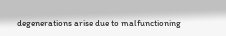degenerations arise due to malfunctioning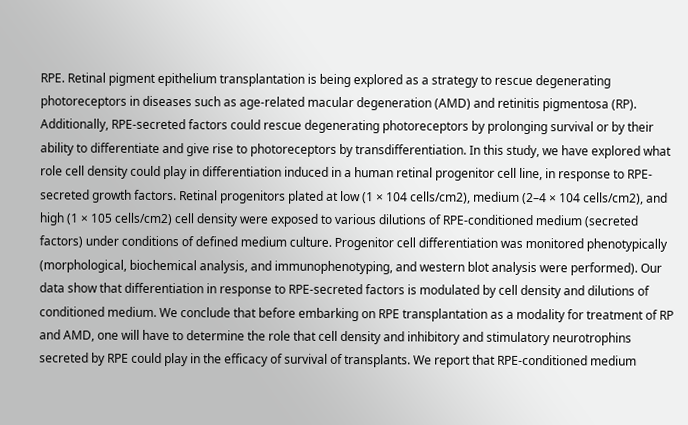RPE. Retinal pigment epithelium transplantation is being explored as a strategy to rescue degenerating photoreceptors in diseases such as age-related macular degeneration (AMD) and retinitis pigmentosa (RP). Additionally, RPE-secreted factors could rescue degenerating photoreceptors by prolonging survival or by their ability to differentiate and give rise to photoreceptors by transdifferentiation. In this study, we have explored what role cell density could play in differentiation induced in a human retinal progenitor cell line, in response to RPE-secreted growth factors. Retinal progenitors plated at low (1 × 104 cells/cm2), medium (2–4 × 104 cells/cm2), and high (1 × 105 cells/cm2) cell density were exposed to various dilutions of RPE-conditioned medium (secreted factors) under conditions of defined medium culture. Progenitor cell differentiation was monitored phenotypically (morphological, biochemical analysis, and immunophenotyping, and western blot analysis were performed). Our data show that differentiation in response to RPE-secreted factors is modulated by cell density and dilutions of conditioned medium. We conclude that before embarking on RPE transplantation as a modality for treatment of RP and AMD, one will have to determine the role that cell density and inhibitory and stimulatory neurotrophins secreted by RPE could play in the efficacy of survival of transplants. We report that RPE-conditioned medium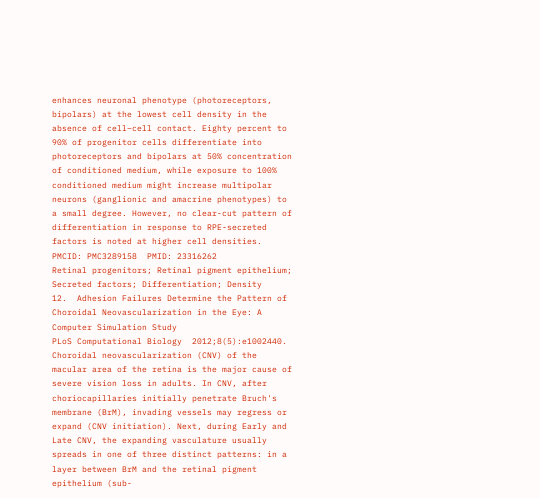enhances neuronal phenotype (photoreceptors, bipolars) at the lowest cell density in the absence of cell–cell contact. Eighty percent to 90% of progenitor cells differentiate into photoreceptors and bipolars at 50% concentration of conditioned medium, while exposure to 100% conditioned medium might increase multipolar neurons (ganglionic and amacrine phenotypes) to a small degree. However, no clear-cut pattern of differentiation in response to RPE-secreted factors is noted at higher cell densities.
PMCID: PMC3289158  PMID: 23316262
Retinal progenitors; Retinal pigment epithelium; Secreted factors; Differentiation; Density
12.  Adhesion Failures Determine the Pattern of Choroidal Neovascularization in the Eye: A Computer Simulation Study
PLoS Computational Biology  2012;8(5):e1002440.
Choroidal neovascularization (CNV) of the macular area of the retina is the major cause of severe vision loss in adults. In CNV, after choriocapillaries initially penetrate Bruch's membrane (BrM), invading vessels may regress or expand (CNV initiation). Next, during Early and Late CNV, the expanding vasculature usually spreads in one of three distinct patterns: in a layer between BrM and the retinal pigment epithelium (sub-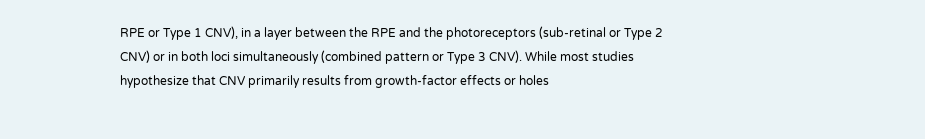RPE or Type 1 CNV), in a layer between the RPE and the photoreceptors (sub-retinal or Type 2 CNV) or in both loci simultaneously (combined pattern or Type 3 CNV). While most studies hypothesize that CNV primarily results from growth-factor effects or holes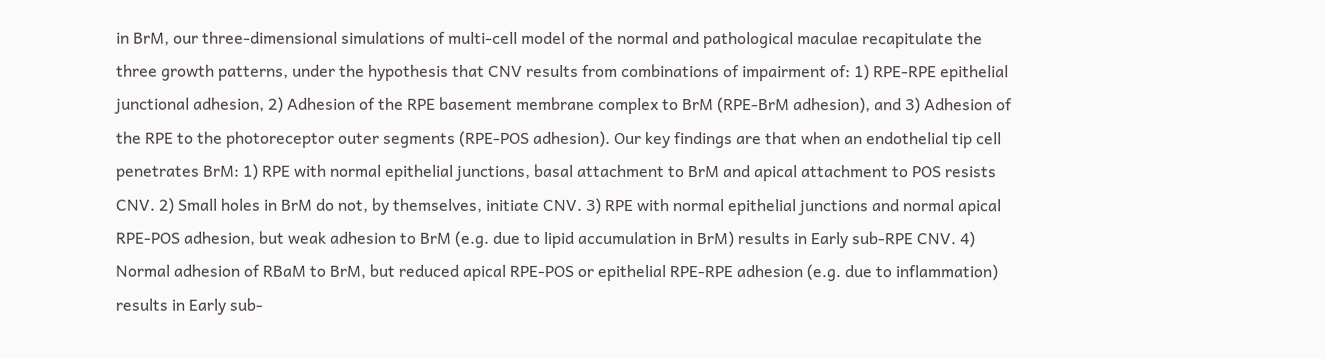in BrM, our three-dimensional simulations of multi-cell model of the normal and pathological maculae recapitulate the three growth patterns, under the hypothesis that CNV results from combinations of impairment of: 1) RPE-RPE epithelial junctional adhesion, 2) Adhesion of the RPE basement membrane complex to BrM (RPE-BrM adhesion), and 3) Adhesion of the RPE to the photoreceptor outer segments (RPE-POS adhesion). Our key findings are that when an endothelial tip cell penetrates BrM: 1) RPE with normal epithelial junctions, basal attachment to BrM and apical attachment to POS resists CNV. 2) Small holes in BrM do not, by themselves, initiate CNV. 3) RPE with normal epithelial junctions and normal apical RPE-POS adhesion, but weak adhesion to BrM (e.g. due to lipid accumulation in BrM) results in Early sub-RPE CNV. 4) Normal adhesion of RBaM to BrM, but reduced apical RPE-POS or epithelial RPE-RPE adhesion (e.g. due to inflammation) results in Early sub-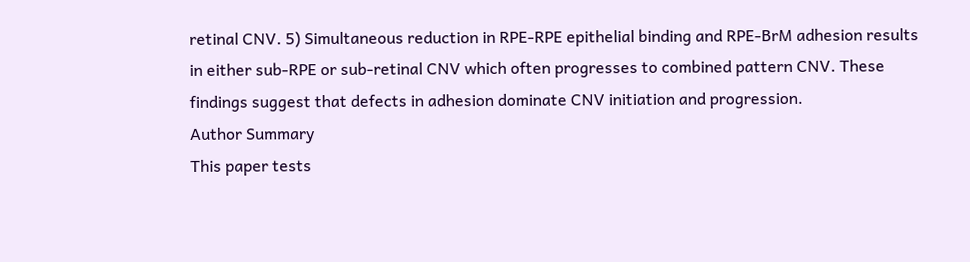retinal CNV. 5) Simultaneous reduction in RPE-RPE epithelial binding and RPE-BrM adhesion results in either sub-RPE or sub-retinal CNV which often progresses to combined pattern CNV. These findings suggest that defects in adhesion dominate CNV initiation and progression.
Author Summary
This paper tests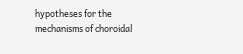hypotheses for the mechanisms of choroidal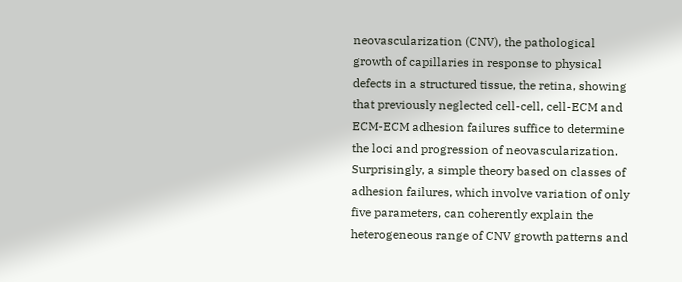neovascularization (CNV), the pathological growth of capillaries in response to physical defects in a structured tissue, the retina, showing that previously neglected cell-cell, cell-ECM and ECM-ECM adhesion failures suffice to determine the loci and progression of neovascularization. Surprisingly, a simple theory based on classes of adhesion failures, which involve variation of only five parameters, can coherently explain the heterogeneous range of CNV growth patterns and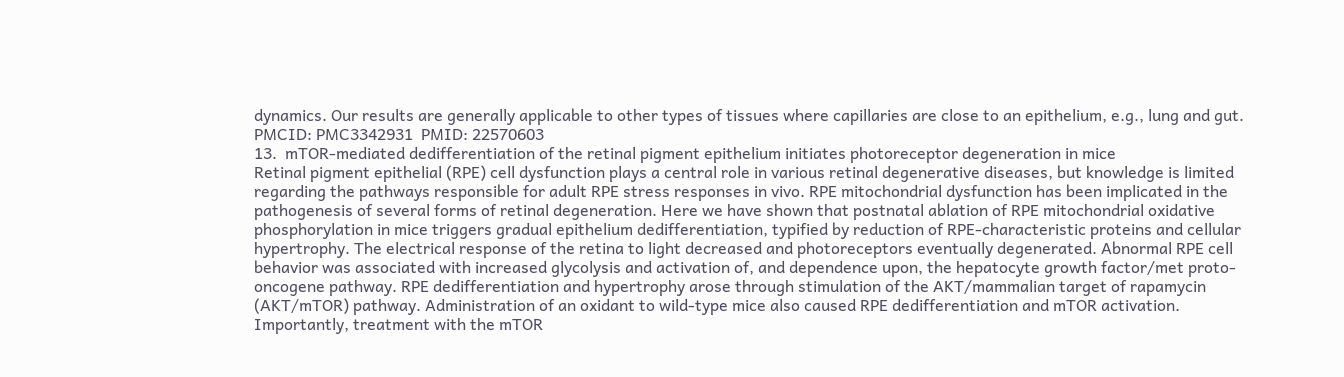dynamics. Our results are generally applicable to other types of tissues where capillaries are close to an epithelium, e.g., lung and gut.
PMCID: PMC3342931  PMID: 22570603
13.  mTOR-mediated dedifferentiation of the retinal pigment epithelium initiates photoreceptor degeneration in mice
Retinal pigment epithelial (RPE) cell dysfunction plays a central role in various retinal degenerative diseases, but knowledge is limited regarding the pathways responsible for adult RPE stress responses in vivo. RPE mitochondrial dysfunction has been implicated in the pathogenesis of several forms of retinal degeneration. Here we have shown that postnatal ablation of RPE mitochondrial oxidative phosphorylation in mice triggers gradual epithelium dedifferentiation, typified by reduction of RPE-characteristic proteins and cellular hypertrophy. The electrical response of the retina to light decreased and photoreceptors eventually degenerated. Abnormal RPE cell behavior was associated with increased glycolysis and activation of, and dependence upon, the hepatocyte growth factor/met proto-oncogene pathway. RPE dedifferentiation and hypertrophy arose through stimulation of the AKT/mammalian target of rapamycin (AKT/mTOR) pathway. Administration of an oxidant to wild-type mice also caused RPE dedifferentiation and mTOR activation. Importantly, treatment with the mTOR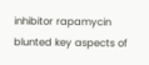inhibitor rapamycin blunted key aspects of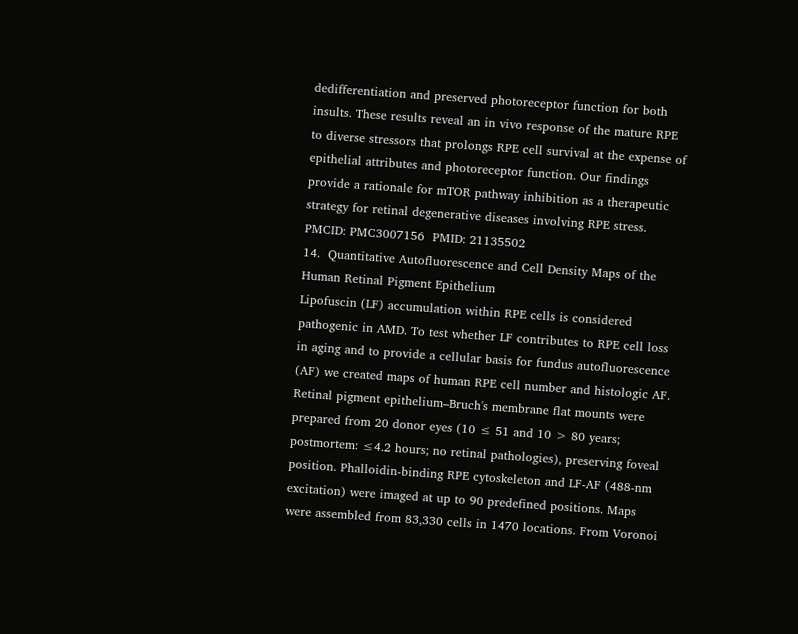dedifferentiation and preserved photoreceptor function for both insults. These results reveal an in vivo response of the mature RPE to diverse stressors that prolongs RPE cell survival at the expense of epithelial attributes and photoreceptor function. Our findings provide a rationale for mTOR pathway inhibition as a therapeutic strategy for retinal degenerative diseases involving RPE stress.
PMCID: PMC3007156  PMID: 21135502
14.  Quantitative Autofluorescence and Cell Density Maps of the Human Retinal Pigment Epithelium
Lipofuscin (LF) accumulation within RPE cells is considered pathogenic in AMD. To test whether LF contributes to RPE cell loss in aging and to provide a cellular basis for fundus autofluorescence (AF) we created maps of human RPE cell number and histologic AF.
Retinal pigment epithelium–Bruch's membrane flat mounts were prepared from 20 donor eyes (10 ≤ 51 and 10 > 80 years; postmortem: ≤4.2 hours; no retinal pathologies), preserving foveal position. Phalloidin-binding RPE cytoskeleton and LF-AF (488-nm excitation) were imaged at up to 90 predefined positions. Maps were assembled from 83,330 cells in 1470 locations. From Voronoi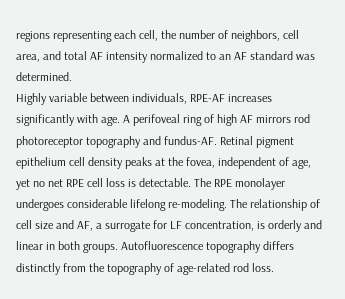regions representing each cell, the number of neighbors, cell area, and total AF intensity normalized to an AF standard was determined.
Highly variable between individuals, RPE-AF increases significantly with age. A perifoveal ring of high AF mirrors rod photoreceptor topography and fundus-AF. Retinal pigment epithelium cell density peaks at the fovea, independent of age, yet no net RPE cell loss is detectable. The RPE monolayer undergoes considerable lifelong re-modeling. The relationship of cell size and AF, a surrogate for LF concentration, is orderly and linear in both groups. Autofluorescence topography differs distinctly from the topography of age-related rod loss.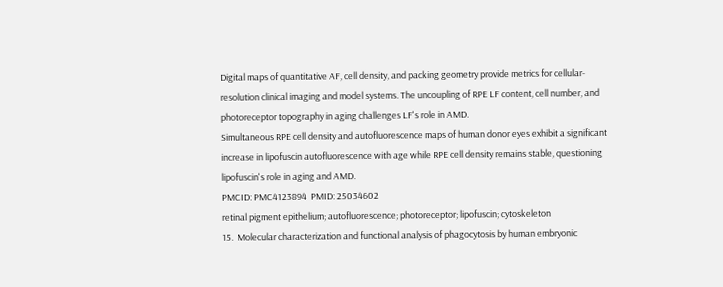Digital maps of quantitative AF, cell density, and packing geometry provide metrics for cellular-resolution clinical imaging and model systems. The uncoupling of RPE LF content, cell number, and photoreceptor topography in aging challenges LF's role in AMD.
Simultaneous RPE cell density and autofluorescence maps of human donor eyes exhibit a significant increase in lipofuscin autofluorescence with age while RPE cell density remains stable, questioning lipofuscin's role in aging and AMD.
PMCID: PMC4123894  PMID: 25034602
retinal pigment epithelium; autofluorescence; photoreceptor; lipofuscin; cytoskeleton
15.  Molecular characterization and functional analysis of phagocytosis by human embryonic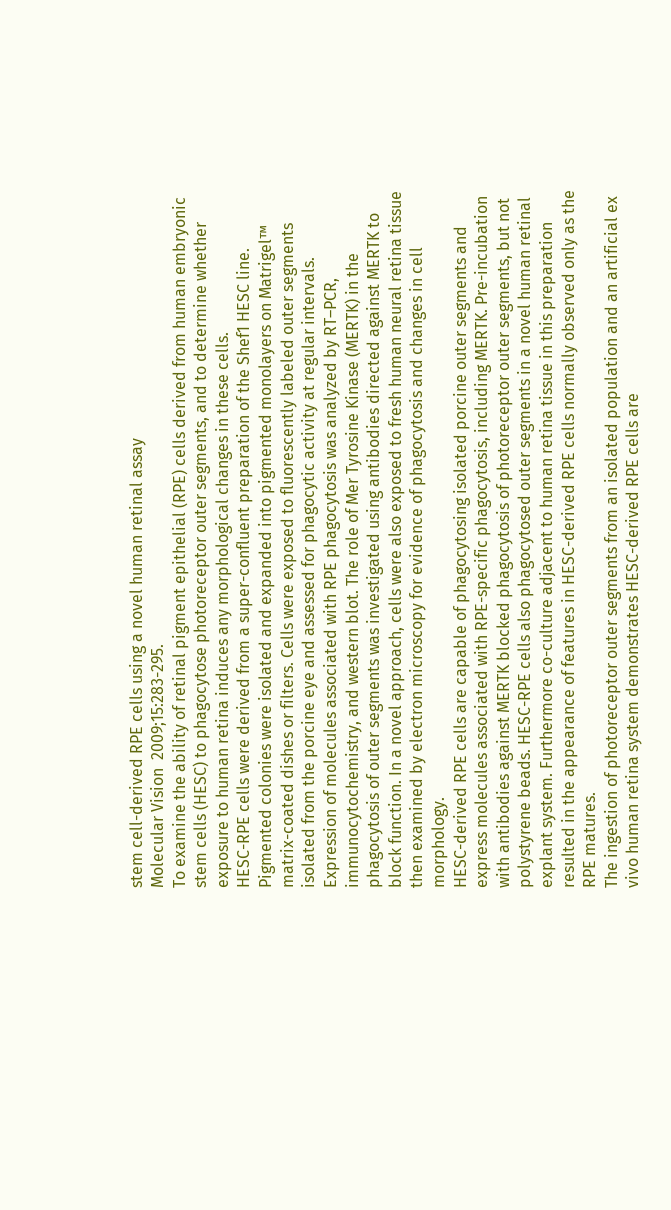stem cell-derived RPE cells using a novel human retinal assay
Molecular Vision  2009;15:283-295.
To examine the ability of retinal pigment epithelial (RPE) cells derived from human embryonic stem cells (HESC) to phagocytose photoreceptor outer segments, and to determine whether exposure to human retina induces any morphological changes in these cells.
HESC-RPE cells were derived from a super-confluent preparation of the Shef1 HESC line. Pigmented colonies were isolated and expanded into pigmented monolayers on Matrigel™ matrix-coated dishes or filters. Cells were exposed to fluorescently labeled outer segments isolated from the porcine eye and assessed for phagocytic activity at regular intervals. Expression of molecules associated with RPE phagocytosis was analyzed by RT–PCR, immunocytochemistry, and western blot. The role of Mer Tyrosine Kinase (MERTK) in the phagocytosis of outer segments was investigated using antibodies directed against MERTK to block function. In a novel approach, cells were also exposed to fresh human neural retina tissue then examined by electron microscopy for evidence of phagocytosis and changes in cell morphology.
HESC-derived RPE cells are capable of phagocytosing isolated porcine outer segments and express molecules associated with RPE-specific phagocytosis, including MERTK. Pre-incubation with antibodies against MERTK blocked phagocytosis of photoreceptor outer segments, but not polystyrene beads. HESC-RPE cells also phagocytosed outer segments in a novel human retinal explant system. Furthermore co-culture adjacent to human retina tissue in this preparation resulted in the appearance of features in HESC-derived RPE cells normally observed only as the RPE matures.
The ingestion of photoreceptor outer segments from an isolated population and an artificial ex vivo human retina system demonstrates HESC-derived RPE cells are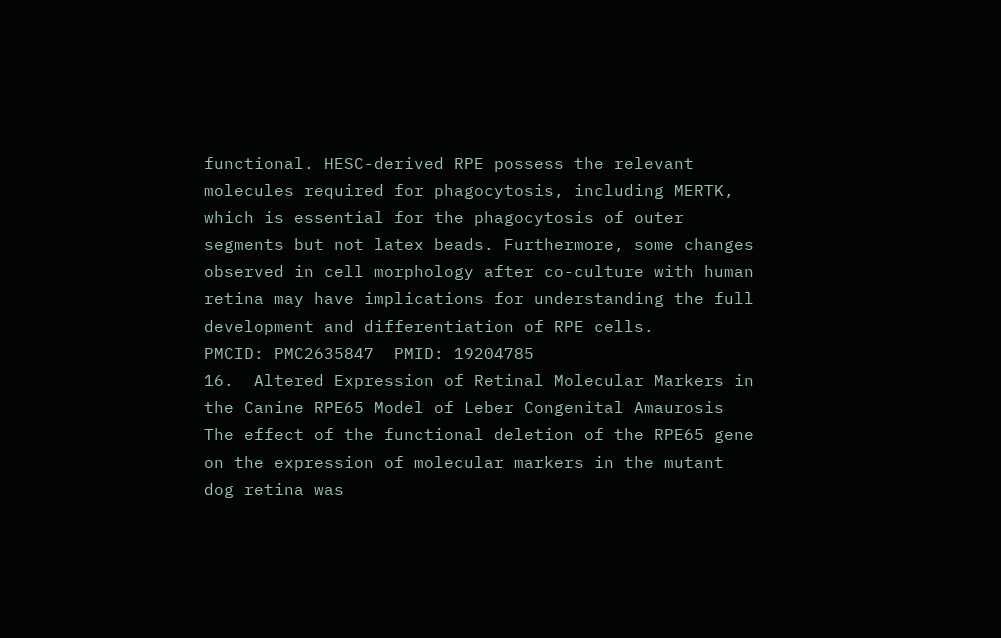functional. HESC-derived RPE possess the relevant molecules required for phagocytosis, including MERTK, which is essential for the phagocytosis of outer segments but not latex beads. Furthermore, some changes observed in cell morphology after co-culture with human retina may have implications for understanding the full development and differentiation of RPE cells.
PMCID: PMC2635847  PMID: 19204785
16.  Altered Expression of Retinal Molecular Markers in the Canine RPE65 Model of Leber Congenital Amaurosis
The effect of the functional deletion of the RPE65 gene on the expression of molecular markers in the mutant dog retina was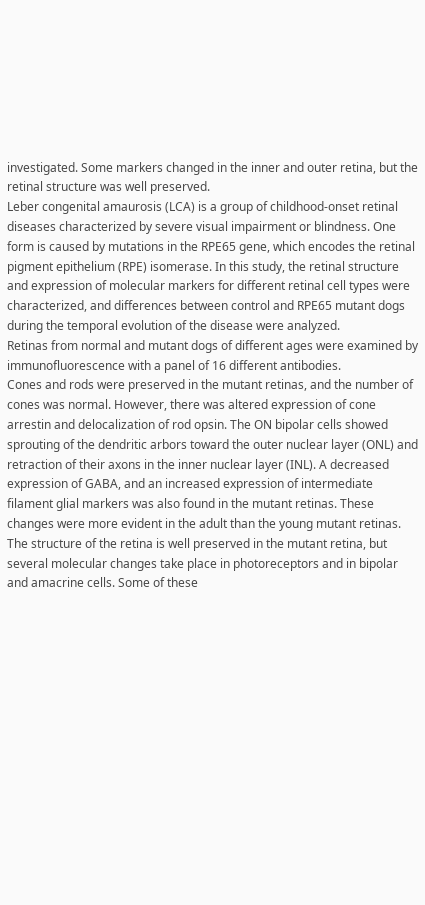investigated. Some markers changed in the inner and outer retina, but the retinal structure was well preserved.
Leber congenital amaurosis (LCA) is a group of childhood-onset retinal diseases characterized by severe visual impairment or blindness. One form is caused by mutations in the RPE65 gene, which encodes the retinal pigment epithelium (RPE) isomerase. In this study, the retinal structure and expression of molecular markers for different retinal cell types were characterized, and differences between control and RPE65 mutant dogs during the temporal evolution of the disease were analyzed.
Retinas from normal and mutant dogs of different ages were examined by immunofluorescence with a panel of 16 different antibodies.
Cones and rods were preserved in the mutant retinas, and the number of cones was normal. However, there was altered expression of cone arrestin and delocalization of rod opsin. The ON bipolar cells showed sprouting of the dendritic arbors toward the outer nuclear layer (ONL) and retraction of their axons in the inner nuclear layer (INL). A decreased expression of GABA, and an increased expression of intermediate filament glial markers was also found in the mutant retinas. These changes were more evident in the adult than the young mutant retinas.
The structure of the retina is well preserved in the mutant retina, but several molecular changes take place in photoreceptors and in bipolar and amacrine cells. Some of these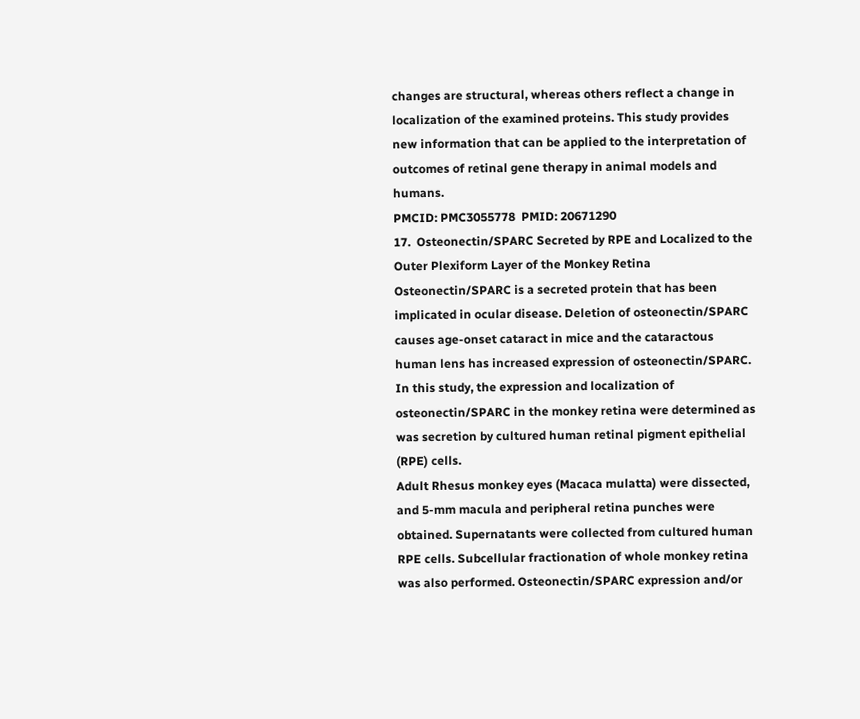changes are structural, whereas others reflect a change in localization of the examined proteins. This study provides new information that can be applied to the interpretation of outcomes of retinal gene therapy in animal models and humans.
PMCID: PMC3055778  PMID: 20671290
17.  Osteonectin/SPARC Secreted by RPE and Localized to the Outer Plexiform Layer of the Monkey Retina
Osteonectin/SPARC is a secreted protein that has been implicated in ocular disease. Deletion of osteonectin/SPARC causes age-onset cataract in mice and the cataractous human lens has increased expression of osteonectin/SPARC. In this study, the expression and localization of osteonectin/SPARC in the monkey retina were determined as was secretion by cultured human retinal pigment epithelial (RPE) cells.
Adult Rhesus monkey eyes (Macaca mulatta) were dissected, and 5-mm macula and peripheral retina punches were obtained. Supernatants were collected from cultured human RPE cells. Subcellular fractionation of whole monkey retina was also performed. Osteonectin/SPARC expression and/or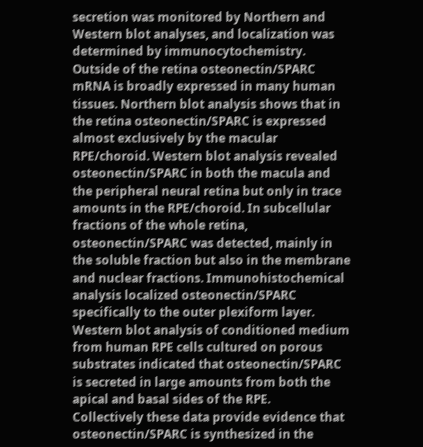secretion was monitored by Northern and Western blot analyses, and localization was determined by immunocytochemistry.
Outside of the retina osteonectin/SPARC mRNA is broadly expressed in many human tissues. Northern blot analysis shows that in the retina osteonectin/SPARC is expressed almost exclusively by the macular RPE/choroid. Western blot analysis revealed osteonectin/SPARC in both the macula and the peripheral neural retina but only in trace amounts in the RPE/choroid. In subcellular fractions of the whole retina, osteonectin/SPARC was detected, mainly in the soluble fraction but also in the membrane and nuclear fractions. Immunohistochemical analysis localized osteonectin/SPARC specifically to the outer plexiform layer. Western blot analysis of conditioned medium from human RPE cells cultured on porous substrates indicated that osteonectin/SPARC is secreted in large amounts from both the apical and basal sides of the RPE.
Collectively these data provide evidence that osteonectin/SPARC is synthesized in the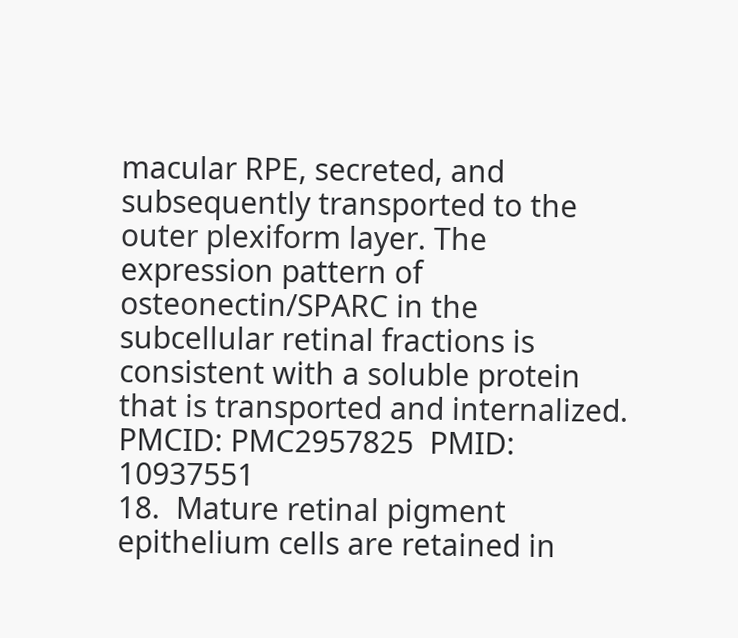macular RPE, secreted, and subsequently transported to the outer plexiform layer. The expression pattern of osteonectin/SPARC in the subcellular retinal fractions is consistent with a soluble protein that is transported and internalized.
PMCID: PMC2957825  PMID: 10937551
18.  Mature retinal pigment epithelium cells are retained in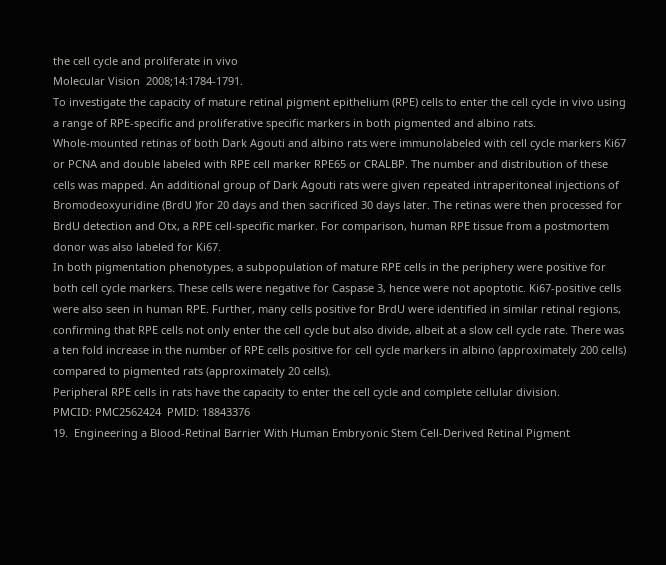the cell cycle and proliferate in vivo
Molecular Vision  2008;14:1784-1791.
To investigate the capacity of mature retinal pigment epithelium (RPE) cells to enter the cell cycle in vivo using a range of RPE-specific and proliferative specific markers in both pigmented and albino rats.
Whole-mounted retinas of both Dark Agouti and albino rats were immunolabeled with cell cycle markers Ki67 or PCNA and double labeled with RPE cell marker RPE65 or CRALBP. The number and distribution of these cells was mapped. An additional group of Dark Agouti rats were given repeated intraperitoneal injections of Bromodeoxyuridine (BrdU )for 20 days and then sacrificed 30 days later. The retinas were then processed for BrdU detection and Otx, a RPE cell-specific marker. For comparison, human RPE tissue from a postmortem donor was also labeled for Ki67.
In both pigmentation phenotypes, a subpopulation of mature RPE cells in the periphery were positive for both cell cycle markers. These cells were negative for Caspase 3, hence were not apoptotic. Ki67-positive cells were also seen in human RPE. Further, many cells positive for BrdU were identified in similar retinal regions, confirming that RPE cells not only enter the cell cycle but also divide, albeit at a slow cell cycle rate. There was a ten fold increase in the number of RPE cells positive for cell cycle markers in albino (approximately 200 cells) compared to pigmented rats (approximately 20 cells).
Peripheral RPE cells in rats have the capacity to enter the cell cycle and complete cellular division.
PMCID: PMC2562424  PMID: 18843376
19.  Engineering a Blood-Retinal Barrier With Human Embryonic Stem Cell-Derived Retinal Pigment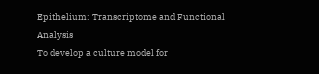Epithelium: Transcriptome and Functional Analysis
To develop a culture model for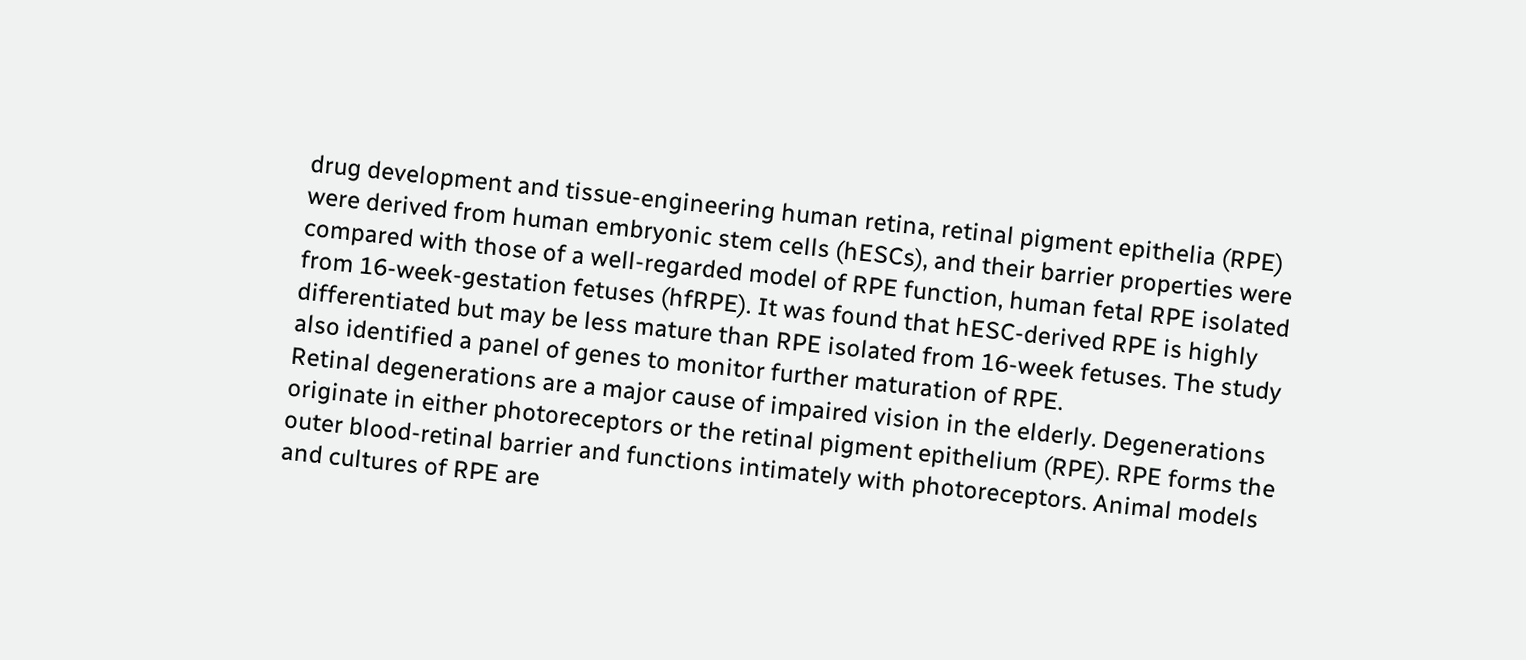drug development and tissue-engineering human retina, retinal pigment epithelia (RPE) were derived from human embryonic stem cells (hESCs), and their barrier properties were compared with those of a well-regarded model of RPE function, human fetal RPE isolated from 16-week-gestation fetuses (hfRPE). It was found that hESC-derived RPE is highly differentiated but may be less mature than RPE isolated from 16-week fetuses. The study also identified a panel of genes to monitor further maturation of RPE.
Retinal degenerations are a major cause of impaired vision in the elderly. Degenerations originate in either photoreceptors or the retinal pigment epithelium (RPE). RPE forms the outer blood-retinal barrier and functions intimately with photoreceptors. Animal models and cultures of RPE are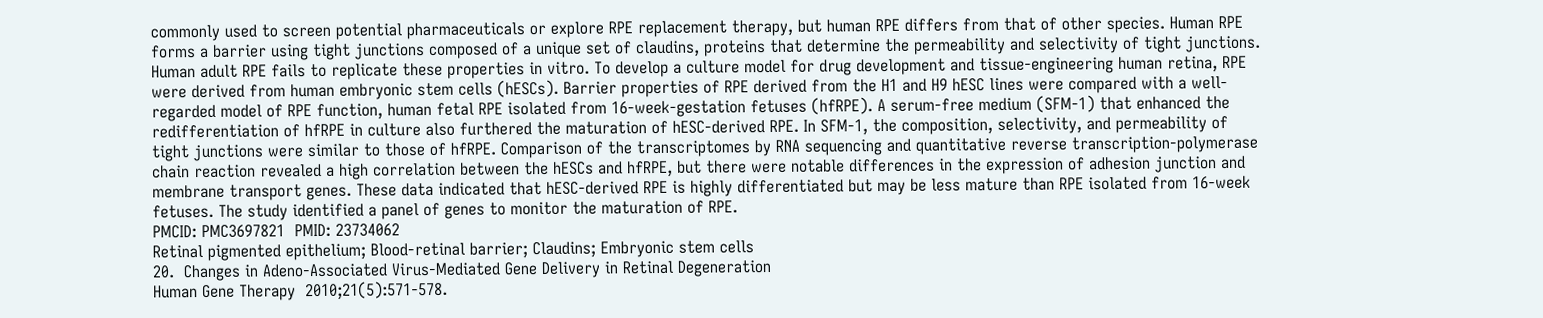commonly used to screen potential pharmaceuticals or explore RPE replacement therapy, but human RPE differs from that of other species. Human RPE forms a barrier using tight junctions composed of a unique set of claudins, proteins that determine the permeability and selectivity of tight junctions. Human adult RPE fails to replicate these properties in vitro. To develop a culture model for drug development and tissue-engineering human retina, RPE were derived from human embryonic stem cells (hESCs). Barrier properties of RPE derived from the H1 and H9 hESC lines were compared with a well-regarded model of RPE function, human fetal RPE isolated from 16-week-gestation fetuses (hfRPE). A serum-free medium (SFM-1) that enhanced the redifferentiation of hfRPE in culture also furthered the maturation of hESC-derived RPE. In SFM-1, the composition, selectivity, and permeability of tight junctions were similar to those of hfRPE. Comparison of the transcriptomes by RNA sequencing and quantitative reverse transcription-polymerase chain reaction revealed a high correlation between the hESCs and hfRPE, but there were notable differences in the expression of adhesion junction and membrane transport genes. These data indicated that hESC-derived RPE is highly differentiated but may be less mature than RPE isolated from 16-week fetuses. The study identified a panel of genes to monitor the maturation of RPE.
PMCID: PMC3697821  PMID: 23734062
Retinal pigmented epithelium; Blood-retinal barrier; Claudins; Embryonic stem cells
20.  Changes in Adeno-Associated Virus-Mediated Gene Delivery in Retinal Degeneration
Human Gene Therapy  2010;21(5):571-578.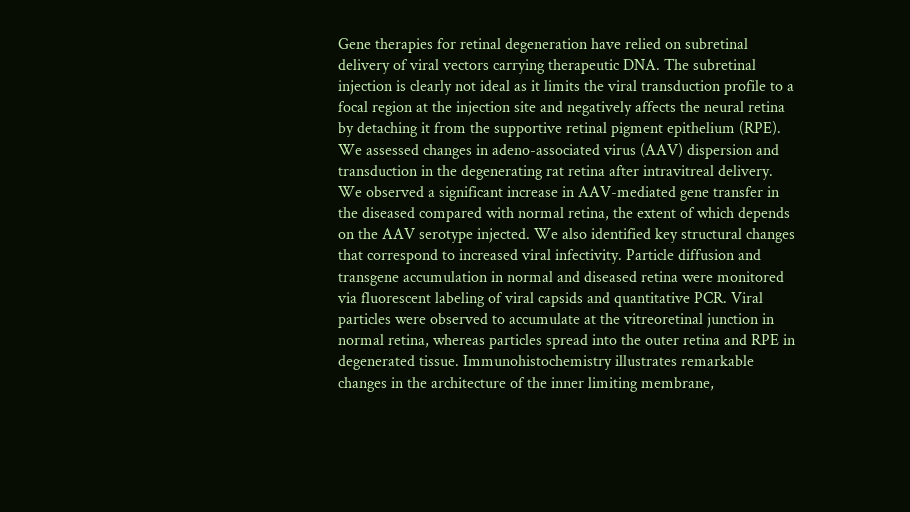Gene therapies for retinal degeneration have relied on subretinal delivery of viral vectors carrying therapeutic DNA. The subretinal injection is clearly not ideal as it limits the viral transduction profile to a focal region at the injection site and negatively affects the neural retina by detaching it from the supportive retinal pigment epithelium (RPE). We assessed changes in adeno-associated virus (AAV) dispersion and transduction in the degenerating rat retina after intravitreal delivery. We observed a significant increase in AAV-mediated gene transfer in the diseased compared with normal retina, the extent of which depends on the AAV serotype injected. We also identified key structural changes that correspond to increased viral infectivity. Particle diffusion and transgene accumulation in normal and diseased retina were monitored via fluorescent labeling of viral capsids and quantitative PCR. Viral particles were observed to accumulate at the vitreoretinal junction in normal retina, whereas particles spread into the outer retina and RPE in degenerated tissue. Immunohistochemistry illustrates remarkable changes in the architecture of the inner limiting membrane,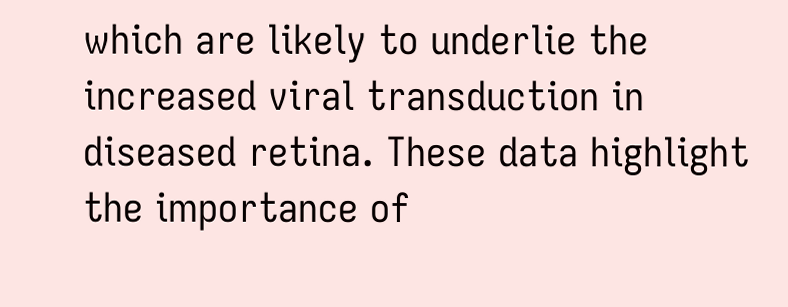which are likely to underlie the increased viral transduction in diseased retina. These data highlight the importance of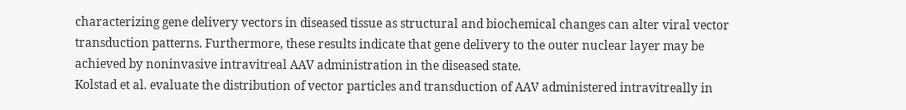characterizing gene delivery vectors in diseased tissue as structural and biochemical changes can alter viral vector transduction patterns. Furthermore, these results indicate that gene delivery to the outer nuclear layer may be achieved by noninvasive intravitreal AAV administration in the diseased state.
Kolstad et al. evaluate the distribution of vector particles and transduction of AAV administered intravitreally in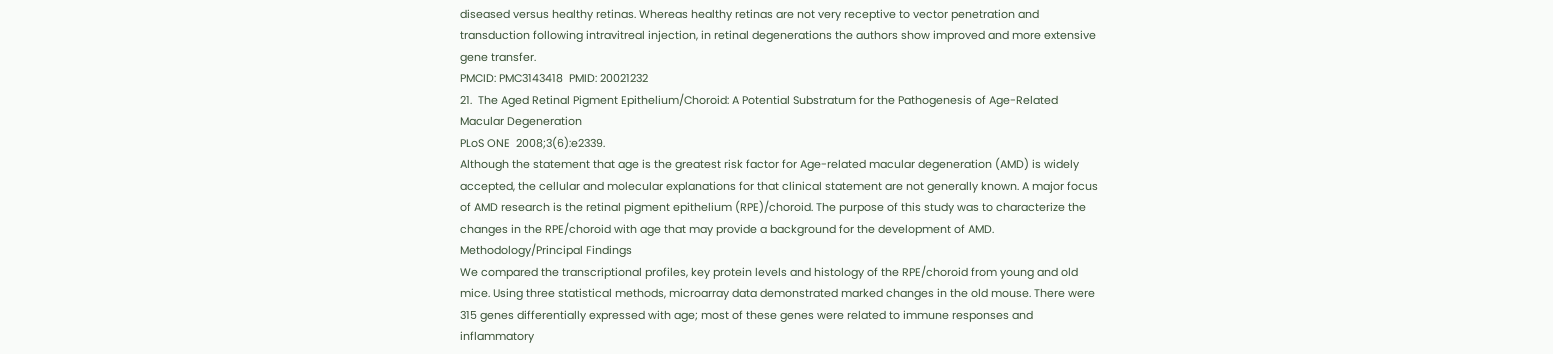diseased versus healthy retinas. Whereas healthy retinas are not very receptive to vector penetration and transduction following intravitreal injection, in retinal degenerations the authors show improved and more extensive gene transfer.
PMCID: PMC3143418  PMID: 20021232
21.  The Aged Retinal Pigment Epithelium/Choroid: A Potential Substratum for the Pathogenesis of Age-Related Macular Degeneration
PLoS ONE  2008;3(6):e2339.
Although the statement that age is the greatest risk factor for Age-related macular degeneration (AMD) is widely accepted, the cellular and molecular explanations for that clinical statement are not generally known. A major focus of AMD research is the retinal pigment epithelium (RPE)/choroid. The purpose of this study was to characterize the changes in the RPE/choroid with age that may provide a background for the development of AMD.
Methodology/Principal Findings
We compared the transcriptional profiles, key protein levels and histology of the RPE/choroid from young and old mice. Using three statistical methods, microarray data demonstrated marked changes in the old mouse. There were 315 genes differentially expressed with age; most of these genes were related to immune responses and inflammatory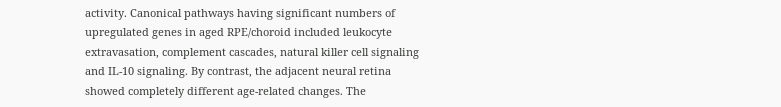activity. Canonical pathways having significant numbers of upregulated genes in aged RPE/choroid included leukocyte extravasation, complement cascades, natural killer cell signaling and IL-10 signaling. By contrast, the adjacent neural retina showed completely different age-related changes. The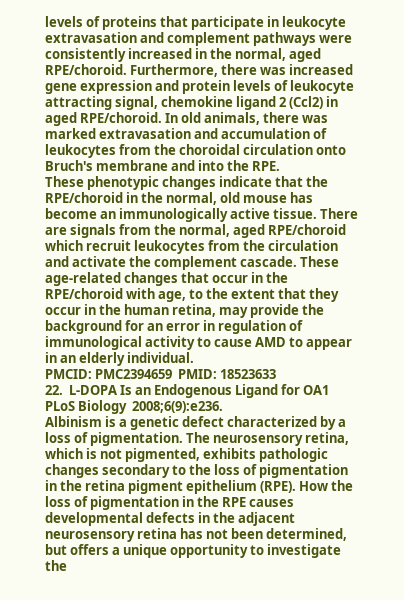levels of proteins that participate in leukocyte extravasation and complement pathways were consistently increased in the normal, aged RPE/choroid. Furthermore, there was increased gene expression and protein levels of leukocyte attracting signal, chemokine ligand 2 (Ccl2) in aged RPE/choroid. In old animals, there was marked extravasation and accumulation of leukocytes from the choroidal circulation onto Bruch's membrane and into the RPE.
These phenotypic changes indicate that the RPE/choroid in the normal, old mouse has become an immunologically active tissue. There are signals from the normal, aged RPE/choroid which recruit leukocytes from the circulation and activate the complement cascade. These age-related changes that occur in the RPE/choroid with age, to the extent that they occur in the human retina, may provide the background for an error in regulation of immunological activity to cause AMD to appear in an elderly individual.
PMCID: PMC2394659  PMID: 18523633
22.  L-DOPA Is an Endogenous Ligand for OA1
PLoS Biology  2008;6(9):e236.
Albinism is a genetic defect characterized by a loss of pigmentation. The neurosensory retina, which is not pigmented, exhibits pathologic changes secondary to the loss of pigmentation in the retina pigment epithelium (RPE). How the loss of pigmentation in the RPE causes developmental defects in the adjacent neurosensory retina has not been determined, but offers a unique opportunity to investigate the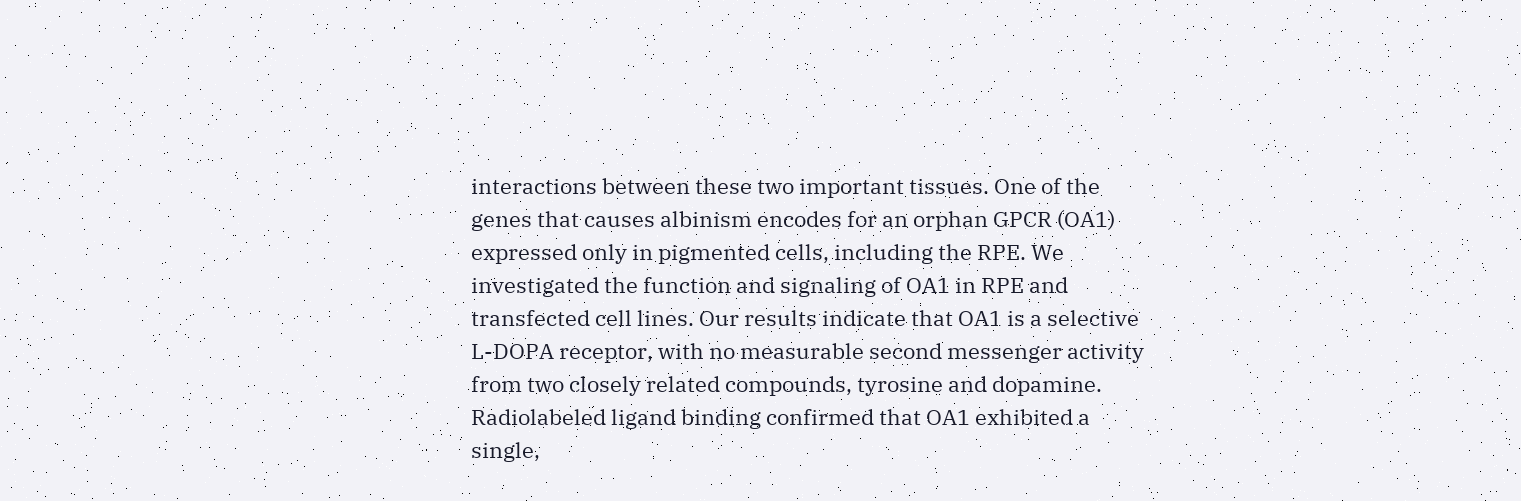interactions between these two important tissues. One of the genes that causes albinism encodes for an orphan GPCR (OA1) expressed only in pigmented cells, including the RPE. We investigated the function and signaling of OA1 in RPE and transfected cell lines. Our results indicate that OA1 is a selective L-DOPA receptor, with no measurable second messenger activity from two closely related compounds, tyrosine and dopamine. Radiolabeled ligand binding confirmed that OA1 exhibited a single,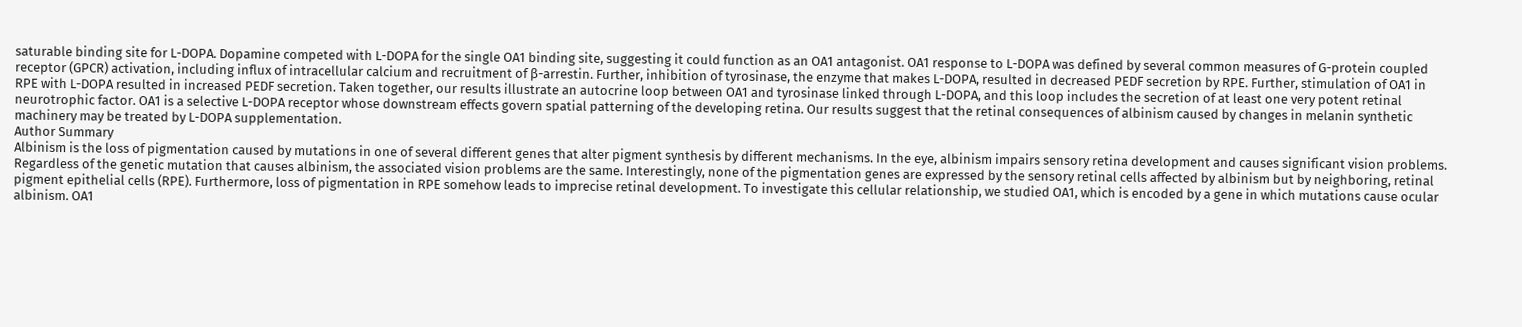saturable binding site for L-DOPA. Dopamine competed with L-DOPA for the single OA1 binding site, suggesting it could function as an OA1 antagonist. OA1 response to L-DOPA was defined by several common measures of G-protein coupled receptor (GPCR) activation, including influx of intracellular calcium and recruitment of β-arrestin. Further, inhibition of tyrosinase, the enzyme that makes L-DOPA, resulted in decreased PEDF secretion by RPE. Further, stimulation of OA1 in RPE with L-DOPA resulted in increased PEDF secretion. Taken together, our results illustrate an autocrine loop between OA1 and tyrosinase linked through L-DOPA, and this loop includes the secretion of at least one very potent retinal neurotrophic factor. OA1 is a selective L-DOPA receptor whose downstream effects govern spatial patterning of the developing retina. Our results suggest that the retinal consequences of albinism caused by changes in melanin synthetic machinery may be treated by L-DOPA supplementation.
Author Summary
Albinism is the loss of pigmentation caused by mutations in one of several different genes that alter pigment synthesis by different mechanisms. In the eye, albinism impairs sensory retina development and causes significant vision problems. Regardless of the genetic mutation that causes albinism, the associated vision problems are the same. Interestingly, none of the pigmentation genes are expressed by the sensory retinal cells affected by albinism but by neighboring, retinal pigment epithelial cells (RPE). Furthermore, loss of pigmentation in RPE somehow leads to imprecise retinal development. To investigate this cellular relationship, we studied OA1, which is encoded by a gene in which mutations cause ocular albinism. OA1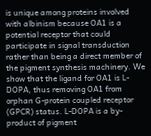is unique among proteins involved with albinism because OA1 is a potential receptor that could participate in signal transduction rather than being a direct member of the pigment synthesis machinery. We show that the ligand for OA1 is L-DOPA, thus removing OA1 from orphan G-protein coupled receptor (GPCR) status. L-DOPA is a by-product of pigment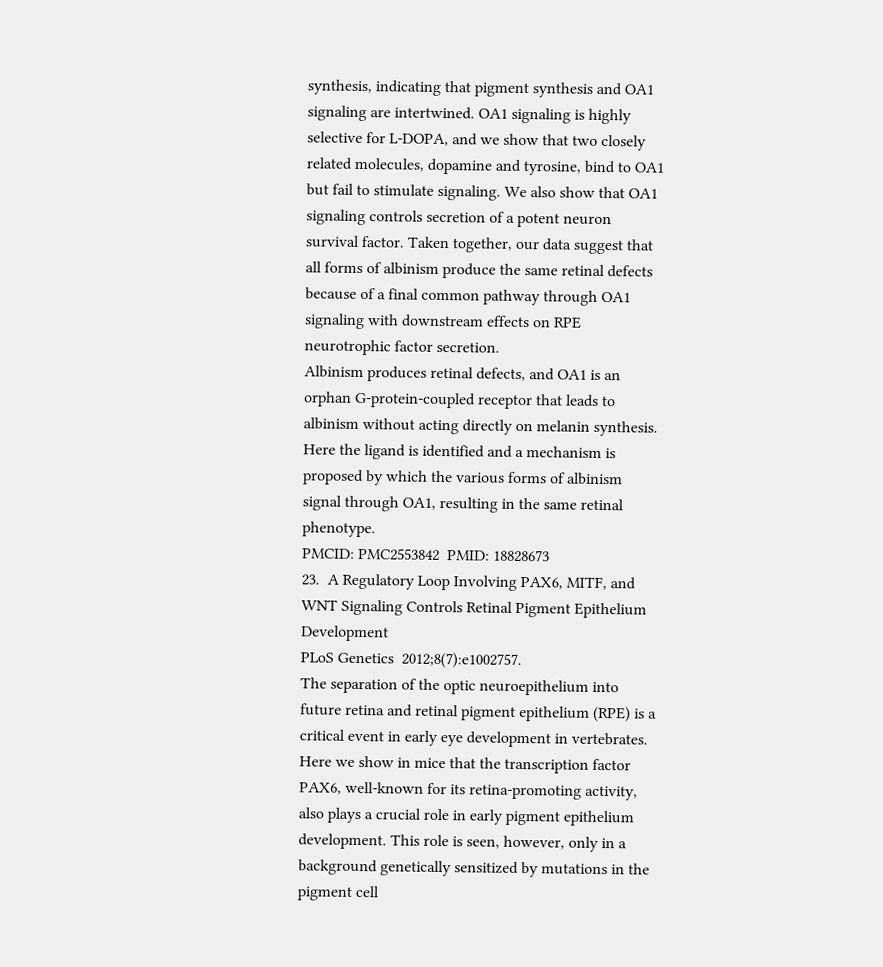synthesis, indicating that pigment synthesis and OA1 signaling are intertwined. OA1 signaling is highly selective for L-DOPA, and we show that two closely related molecules, dopamine and tyrosine, bind to OA1 but fail to stimulate signaling. We also show that OA1 signaling controls secretion of a potent neuron survival factor. Taken together, our data suggest that all forms of albinism produce the same retinal defects because of a final common pathway through OA1 signaling with downstream effects on RPE neurotrophic factor secretion.
Albinism produces retinal defects, and OA1 is an orphan G-protein-coupled receptor that leads to albinism without acting directly on melanin synthesis. Here the ligand is identified and a mechanism is proposed by which the various forms of albinism signal through OA1, resulting in the same retinal phenotype.
PMCID: PMC2553842  PMID: 18828673
23.  A Regulatory Loop Involving PAX6, MITF, and WNT Signaling Controls Retinal Pigment Epithelium Development
PLoS Genetics  2012;8(7):e1002757.
The separation of the optic neuroepithelium into future retina and retinal pigment epithelium (RPE) is a critical event in early eye development in vertebrates. Here we show in mice that the transcription factor PAX6, well-known for its retina-promoting activity, also plays a crucial role in early pigment epithelium development. This role is seen, however, only in a background genetically sensitized by mutations in the pigment cell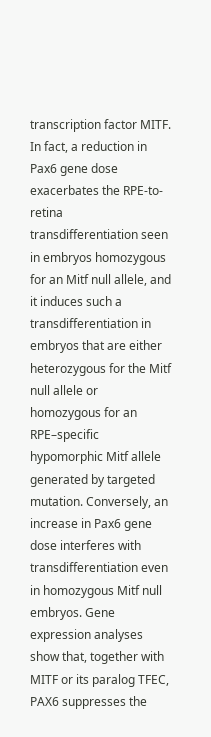transcription factor MITF. In fact, a reduction in Pax6 gene dose exacerbates the RPE-to-retina transdifferentiation seen in embryos homozygous for an Mitf null allele, and it induces such a transdifferentiation in embryos that are either heterozygous for the Mitf null allele or homozygous for an RPE–specific hypomorphic Mitf allele generated by targeted mutation. Conversely, an increase in Pax6 gene dose interferes with transdifferentiation even in homozygous Mitf null embryos. Gene expression analyses show that, together with MITF or its paralog TFEC, PAX6 suppresses the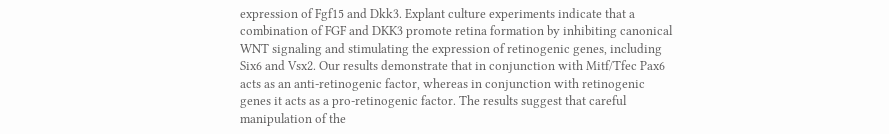expression of Fgf15 and Dkk3. Explant culture experiments indicate that a combination of FGF and DKK3 promote retina formation by inhibiting canonical WNT signaling and stimulating the expression of retinogenic genes, including Six6 and Vsx2. Our results demonstrate that in conjunction with Mitf/Tfec Pax6 acts as an anti-retinogenic factor, whereas in conjunction with retinogenic genes it acts as a pro-retinogenic factor. The results suggest that careful manipulation of the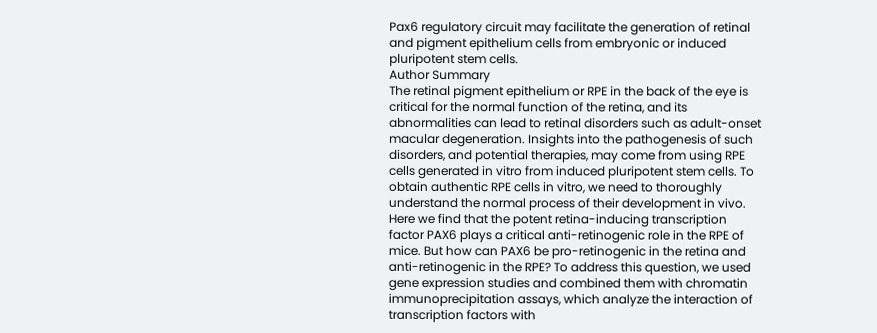Pax6 regulatory circuit may facilitate the generation of retinal and pigment epithelium cells from embryonic or induced pluripotent stem cells.
Author Summary
The retinal pigment epithelium or RPE in the back of the eye is critical for the normal function of the retina, and its abnormalities can lead to retinal disorders such as adult-onset macular degeneration. Insights into the pathogenesis of such disorders, and potential therapies, may come from using RPE cells generated in vitro from induced pluripotent stem cells. To obtain authentic RPE cells in vitro, we need to thoroughly understand the normal process of their development in vivo. Here we find that the potent retina-inducing transcription factor PAX6 plays a critical anti-retinogenic role in the RPE of mice. But how can PAX6 be pro-retinogenic in the retina and anti-retinogenic in the RPE? To address this question, we used gene expression studies and combined them with chromatin immunoprecipitation assays, which analyze the interaction of transcription factors with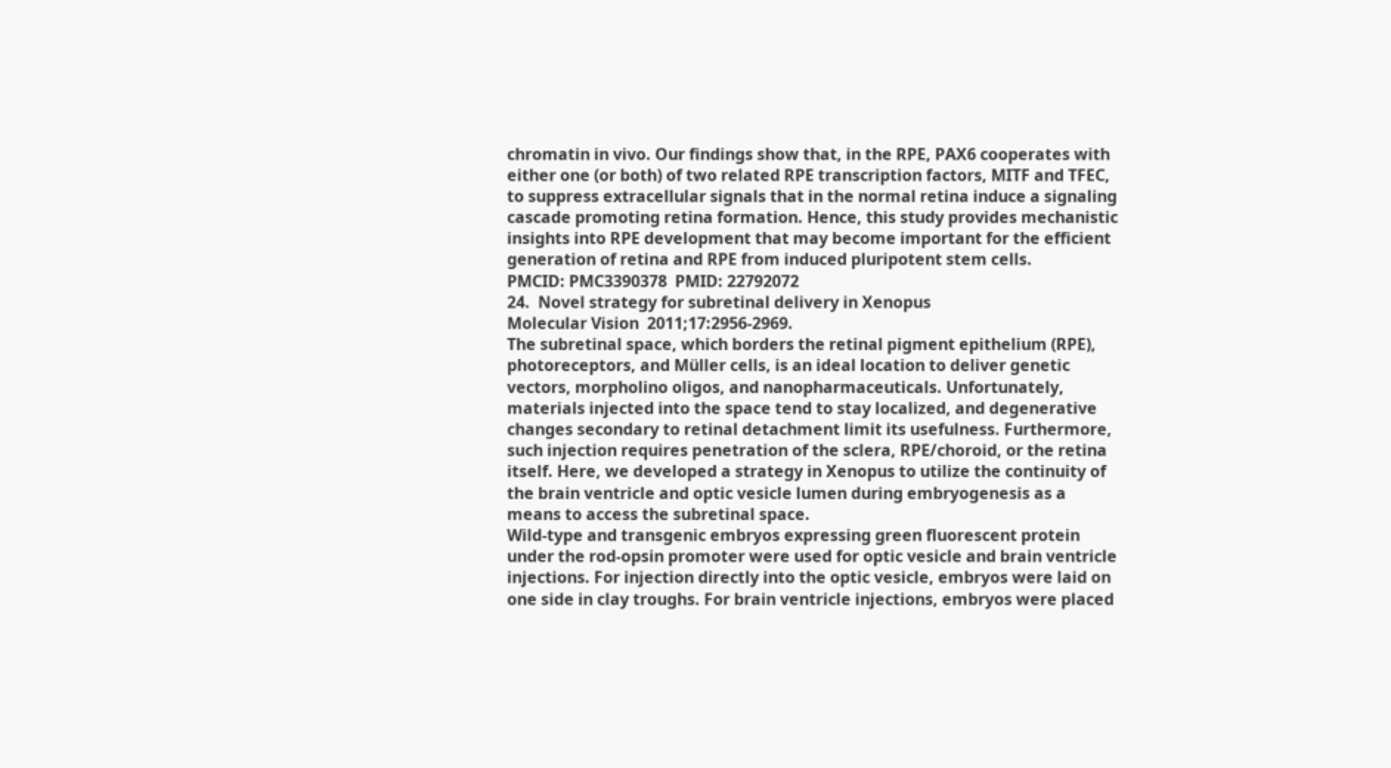chromatin in vivo. Our findings show that, in the RPE, PAX6 cooperates with either one (or both) of two related RPE transcription factors, MITF and TFEC, to suppress extracellular signals that in the normal retina induce a signaling cascade promoting retina formation. Hence, this study provides mechanistic insights into RPE development that may become important for the efficient generation of retina and RPE from induced pluripotent stem cells.
PMCID: PMC3390378  PMID: 22792072
24.  Novel strategy for subretinal delivery in Xenopus
Molecular Vision  2011;17:2956-2969.
The subretinal space, which borders the retinal pigment epithelium (RPE), photoreceptors, and Müller cells, is an ideal location to deliver genetic vectors, morpholino oligos, and nanopharmaceuticals. Unfortunately, materials injected into the space tend to stay localized, and degenerative changes secondary to retinal detachment limit its usefulness. Furthermore, such injection requires penetration of the sclera, RPE/choroid, or the retina itself. Here, we developed a strategy in Xenopus to utilize the continuity of the brain ventricle and optic vesicle lumen during embryogenesis as a means to access the subretinal space.
Wild-type and transgenic embryos expressing green fluorescent protein under the rod-opsin promoter were used for optic vesicle and brain ventricle injections. For injection directly into the optic vesicle, embryos were laid on one side in clay troughs. For brain ventricle injections, embryos were placed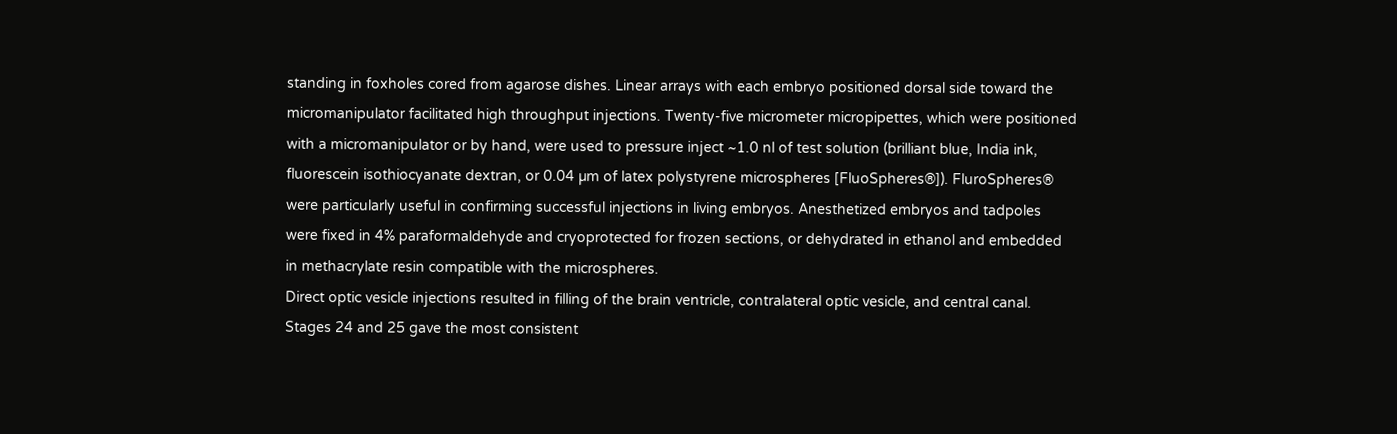standing in foxholes cored from agarose dishes. Linear arrays with each embryo positioned dorsal side toward the micromanipulator facilitated high throughput injections. Twenty-five micrometer micropipettes, which were positioned with a micromanipulator or by hand, were used to pressure inject ~1.0 nl of test solution (brilliant blue, India ink, fluorescein isothiocyanate dextran, or 0.04 µm of latex polystyrene microspheres [FluoSpheres®]). FluroSpheres® were particularly useful in confirming successful injections in living embryos. Anesthetized embryos and tadpoles were fixed in 4% paraformaldehyde and cryoprotected for frozen sections, or dehydrated in ethanol and embedded in methacrylate resin compatible with the microspheres.
Direct optic vesicle injections resulted in filling of the brain ventricle, contralateral optic vesicle, and central canal. Stages 24 and 25 gave the most consistent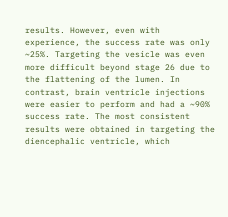results. However, even with experience, the success rate was only ~25%. Targeting the vesicle was even more difficult beyond stage 26 due to the flattening of the lumen. In contrast, brain ventricle injections were easier to perform and had a ~90% success rate. The most consistent results were obtained in targeting the diencephalic ventricle, which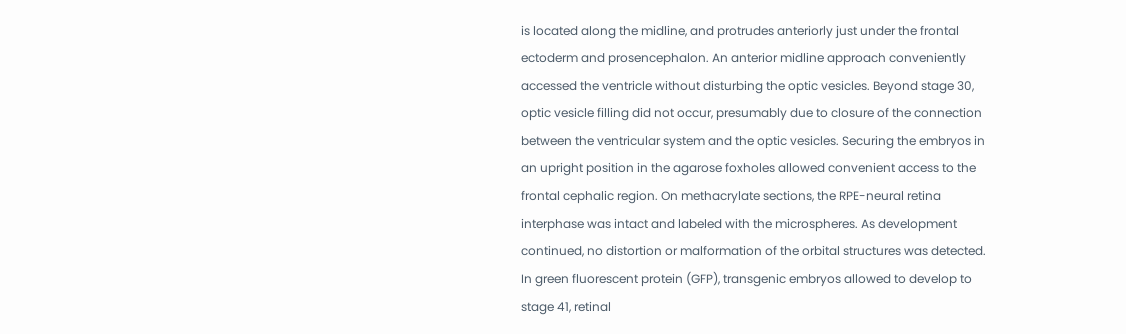is located along the midline, and protrudes anteriorly just under the frontal ectoderm and prosencephalon. An anterior midline approach conveniently accessed the ventricle without disturbing the optic vesicles. Beyond stage 30, optic vesicle filling did not occur, presumably due to closure of the connection between the ventricular system and the optic vesicles. Securing the embryos in an upright position in the agarose foxholes allowed convenient access to the frontal cephalic region. On methacrylate sections, the RPE-neural retina interphase was intact and labeled with the microspheres. As development continued, no distortion or malformation of the orbital structures was detected. In green fluorescent protein (GFP), transgenic embryos allowed to develop to stage 41, retinal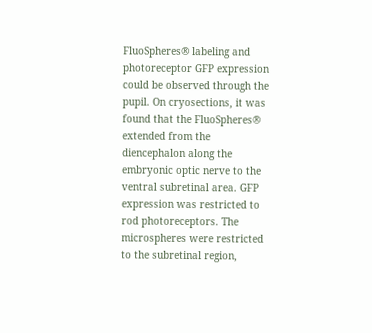FluoSpheres® labeling and photoreceptor GFP expression could be observed through the pupil. On cryosections, it was found that the FluoSpheres® extended from the diencephalon along the embryonic optic nerve to the ventral subretinal area. GFP expression was restricted to rod photoreceptors. The microspheres were restricted to the subretinal region,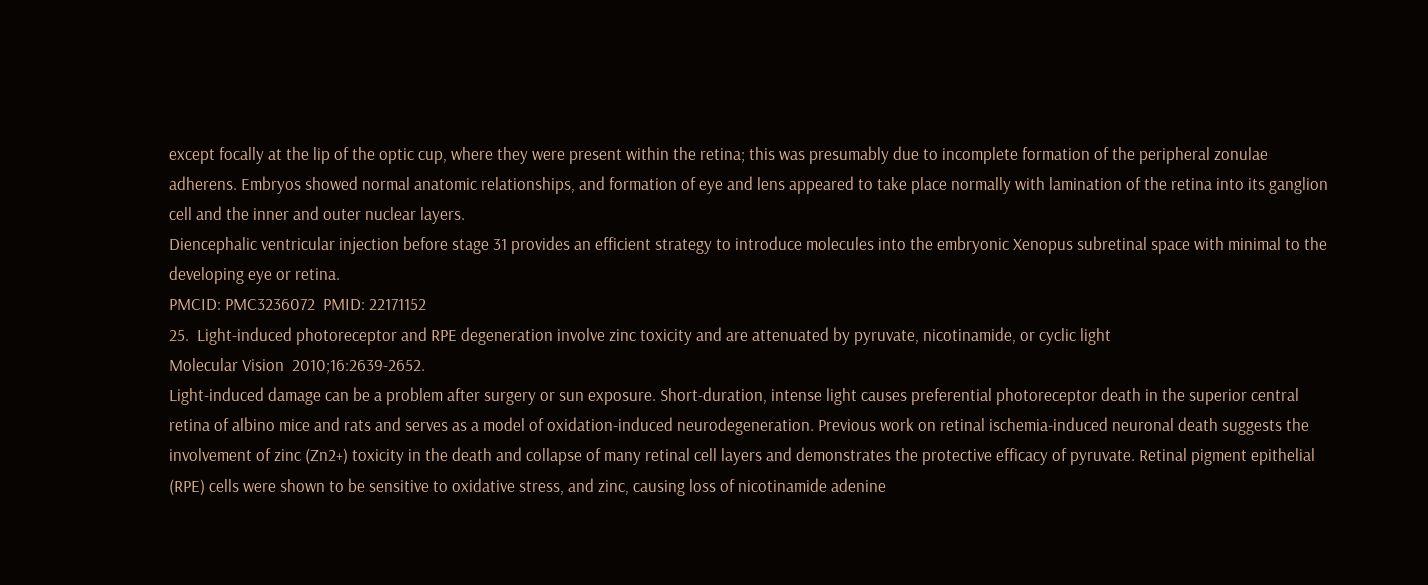except focally at the lip of the optic cup, where they were present within the retina; this was presumably due to incomplete formation of the peripheral zonulae adherens. Embryos showed normal anatomic relationships, and formation of eye and lens appeared to take place normally with lamination of the retina into its ganglion cell and the inner and outer nuclear layers.
Diencephalic ventricular injection before stage 31 provides an efficient strategy to introduce molecules into the embryonic Xenopus subretinal space with minimal to the developing eye or retina.
PMCID: PMC3236072  PMID: 22171152
25.  Light-induced photoreceptor and RPE degeneration involve zinc toxicity and are attenuated by pyruvate, nicotinamide, or cyclic light
Molecular Vision  2010;16:2639-2652.
Light-induced damage can be a problem after surgery or sun exposure. Short-duration, intense light causes preferential photoreceptor death in the superior central retina of albino mice and rats and serves as a model of oxidation-induced neurodegeneration. Previous work on retinal ischemia-induced neuronal death suggests the involvement of zinc (Zn2+) toxicity in the death and collapse of many retinal cell layers and demonstrates the protective efficacy of pyruvate. Retinal pigment epithelial (RPE) cells were shown to be sensitive to oxidative stress, and zinc, causing loss of nicotinamide adenine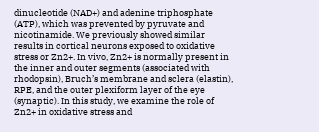dinucleotide (NAD+) and adenine triphosphate (ATP), which was prevented by pyruvate and nicotinamide. We previously showed similar results in cortical neurons exposed to oxidative stress or Zn2+. In vivo, Zn2+ is normally present in the inner and outer segments (associated with rhodopsin), Bruch’s membrane and sclera (elastin), RPE, and the outer plexiform layer of the eye (synaptic). In this study, we examine the role of Zn2+ in oxidative stress and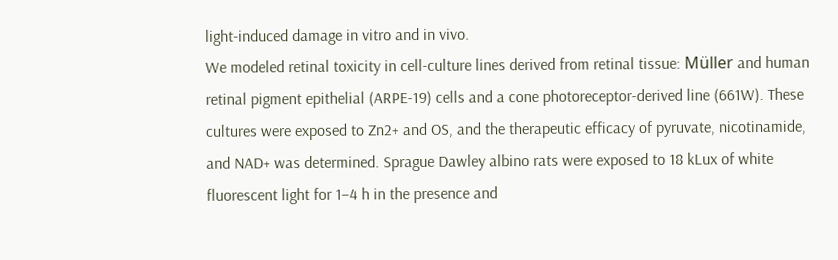light-induced damage in vitro and in vivo.
We modeled retinal toxicity in cell-culture lines derived from retinal tissue: Müller and human retinal pigment epithelial (ARPE-19) cells and a cone photoreceptor-derived line (661W). These cultures were exposed to Zn2+ and OS, and the therapeutic efficacy of pyruvate, nicotinamide, and NAD+ was determined. Sprague Dawley albino rats were exposed to 18 kLux of white fluorescent light for 1–4 h in the presence and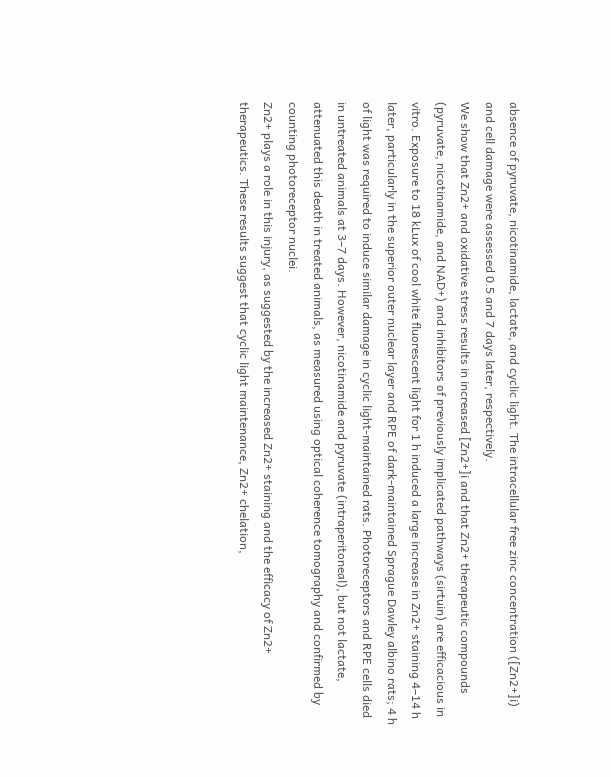absence of pyruvate, nicotinamide, lactate, and cyclic light. The intracellular free zinc concentration ([Zn2+]i) and cell damage were assessed 0.5 and 7 days later, respectively.
We show that Zn2+ and oxidative stress results in increased [Zn2+]i and that Zn2+ therapeutic compounds (pyruvate, nicotinamide, and NAD+) and inhibitors of previously implicated pathways (sirtuin) are efficacious in vitro. Exposure to 18 kLux of cool white fluorescent light for 1 h induced a large increase in Zn2+ staining 4–14 h later, particularly in the superior outer nuclear layer and RPE of dark-maintained Sprague Dawley albino rats; 4 h of light was required to induce similar damage in cyclic light-maintained rats. Photoreceptors and RPE cells died in untreated animals at 3–7 days. However, nicotinamide and pyruvate (intraperitoneal), but not lactate, attenuated this death in treated animals, as measured using optical coherence tomography and confirmed by counting photoreceptor nuclei.
Zn2+ plays a role in this injury, as suggested by the increased Zn2+ staining and the efficacy of Zn2+ therapeutics. These results suggest that cyclic light maintenance, Zn2+ chelation,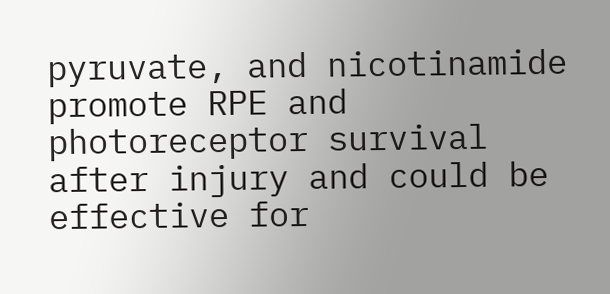pyruvate, and nicotinamide promote RPE and photoreceptor survival after injury and could be effective for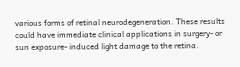various forms of retinal neurodegeneration. These results could have immediate clinical applications in surgery- or sun exposure- induced light damage to the retina.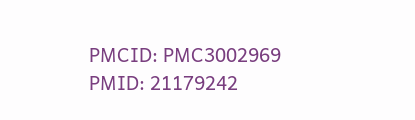PMCID: PMC3002969  PMID: 21179242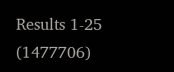Results 1-25 (1477706)